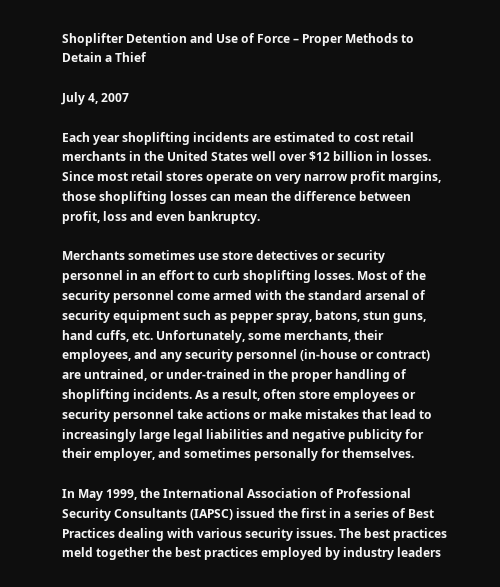Shoplifter Detention and Use of Force – Proper Methods to Detain a Thief

July 4, 2007

Each year shoplifting incidents are estimated to cost retail merchants in the United States well over $12 billion in losses. Since most retail stores operate on very narrow profit margins, those shoplifting losses can mean the difference between profit, loss and even bankruptcy.

Merchants sometimes use store detectives or security personnel in an effort to curb shoplifting losses. Most of the security personnel come armed with the standard arsenal of security equipment such as pepper spray, batons, stun guns, hand cuffs, etc. Unfortunately, some merchants, their employees, and any security personnel (in-house or contract) are untrained, or under-trained in the proper handling of shoplifting incidents. As a result, often store employees or security personnel take actions or make mistakes that lead to increasingly large legal liabilities and negative publicity for their employer, and sometimes personally for themselves.

In May 1999, the International Association of Professional Security Consultants (IAPSC) issued the first in a series of Best Practices dealing with various security issues. The best practices meld together the best practices employed by industry leaders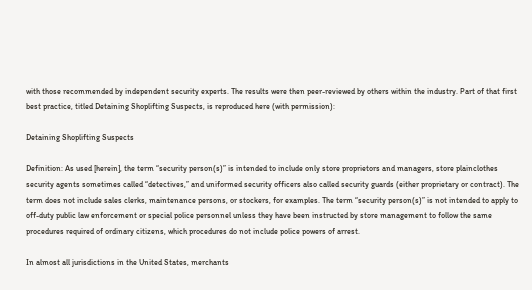with those recommended by independent security experts. The results were then peer-reviewed by others within the industry. Part of that first best practice, titled Detaining Shoplifting Suspects, is reproduced here (with permission):

Detaining Shoplifting Suspects

Definition: As used [herein], the term “security person(s)” is intended to include only store proprietors and managers, store plainclothes security agents sometimes called “detectives,” and uniformed security officers also called security guards (either proprietary or contract). The term does not include sales clerks, maintenance persons, or stockers, for examples. The term “security person(s)” is not intended to apply to off-duty public law enforcement or special police personnel unless they have been instructed by store management to follow the same procedures required of ordinary citizens, which procedures do not include police powers of arrest.

In almost all jurisdictions in the United States, merchants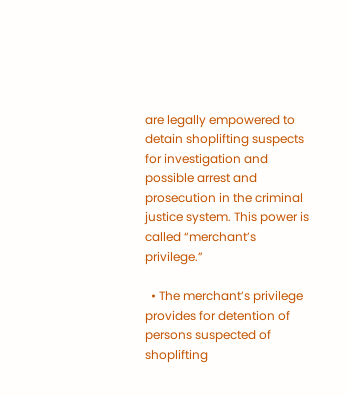are legally empowered to detain shoplifting suspects for investigation and possible arrest and prosecution in the criminal justice system. This power is called “merchant’s privilege.”

  • The merchant’s privilege provides for detention of persons suspected of shoplifting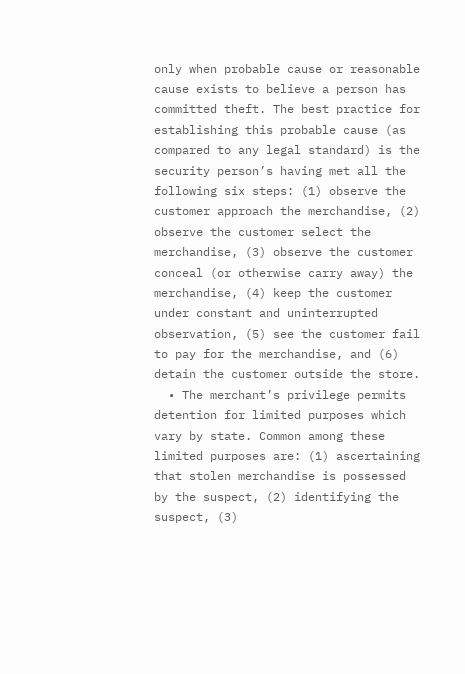only when probable cause or reasonable cause exists to believe a person has committed theft. The best practice for establishing this probable cause (as compared to any legal standard) is the security person’s having met all the following six steps: (1) observe the customer approach the merchandise, (2) observe the customer select the merchandise, (3) observe the customer conceal (or otherwise carry away) the merchandise, (4) keep the customer under constant and uninterrupted observation, (5) see the customer fail to pay for the merchandise, and (6) detain the customer outside the store.
  • The merchant’s privilege permits detention for limited purposes which vary by state. Common among these limited purposes are: (1) ascertaining that stolen merchandise is possessed by the suspect, (2) identifying the suspect, (3)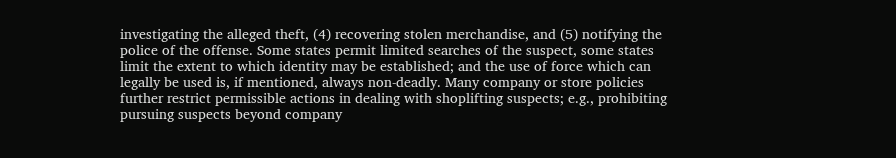investigating the alleged theft, (4) recovering stolen merchandise, and (5) notifying the police of the offense. Some states permit limited searches of the suspect, some states limit the extent to which identity may be established; and the use of force which can legally be used is, if mentioned, always non-deadly. Many company or store policies further restrict permissible actions in dealing with shoplifting suspects; e.g., prohibiting pursuing suspects beyond company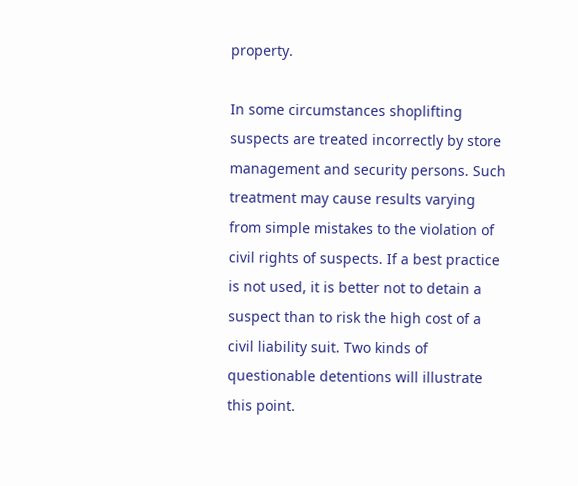property.

In some circumstances shoplifting suspects are treated incorrectly by store management and security persons. Such treatment may cause results varying from simple mistakes to the violation of civil rights of suspects. If a best practice is not used, it is better not to detain a suspect than to risk the high cost of a civil liability suit. Two kinds of questionable detentions will illustrate this point.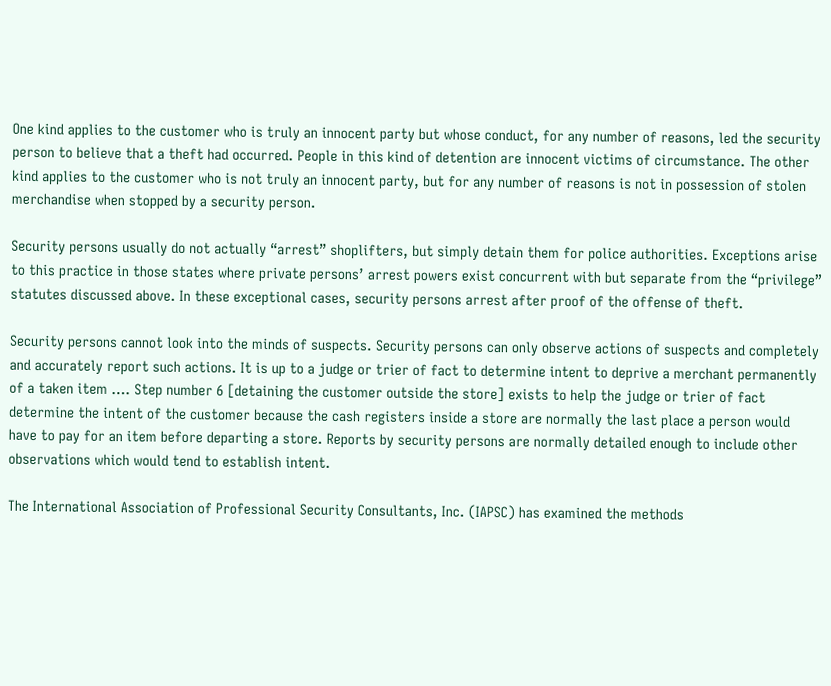One kind applies to the customer who is truly an innocent party but whose conduct, for any number of reasons, led the security person to believe that a theft had occurred. People in this kind of detention are innocent victims of circumstance. The other kind applies to the customer who is not truly an innocent party, but for any number of reasons is not in possession of stolen merchandise when stopped by a security person.

Security persons usually do not actually “arrest” shoplifters, but simply detain them for police authorities. Exceptions arise to this practice in those states where private persons’ arrest powers exist concurrent with but separate from the “privilege” statutes discussed above. In these exceptional cases, security persons arrest after proof of the offense of theft.

Security persons cannot look into the minds of suspects. Security persons can only observe actions of suspects and completely and accurately report such actions. It is up to a judge or trier of fact to determine intent to deprive a merchant permanently of a taken item …. Step number 6 [detaining the customer outside the store] exists to help the judge or trier of fact determine the intent of the customer because the cash registers inside a store are normally the last place a person would have to pay for an item before departing a store. Reports by security persons are normally detailed enough to include other observations which would tend to establish intent.

The International Association of Professional Security Consultants, Inc. (IAPSC) has examined the methods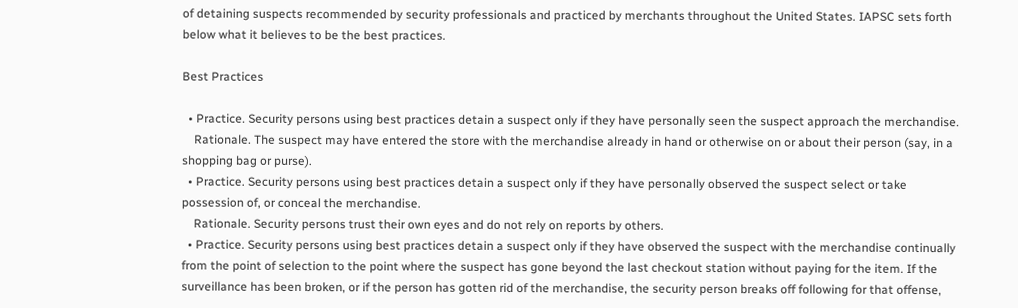of detaining suspects recommended by security professionals and practiced by merchants throughout the United States. IAPSC sets forth below what it believes to be the best practices.

Best Practices

  • Practice. Security persons using best practices detain a suspect only if they have personally seen the suspect approach the merchandise.
    Rationale. The suspect may have entered the store with the merchandise already in hand or otherwise on or about their person (say, in a shopping bag or purse).
  • Practice. Security persons using best practices detain a suspect only if they have personally observed the suspect select or take possession of, or conceal the merchandise.
    Rationale. Security persons trust their own eyes and do not rely on reports by others.
  • Practice. Security persons using best practices detain a suspect only if they have observed the suspect with the merchandise continually from the point of selection to the point where the suspect has gone beyond the last checkout station without paying for the item. If the surveillance has been broken, or if the person has gotten rid of the merchandise, the security person breaks off following for that offense,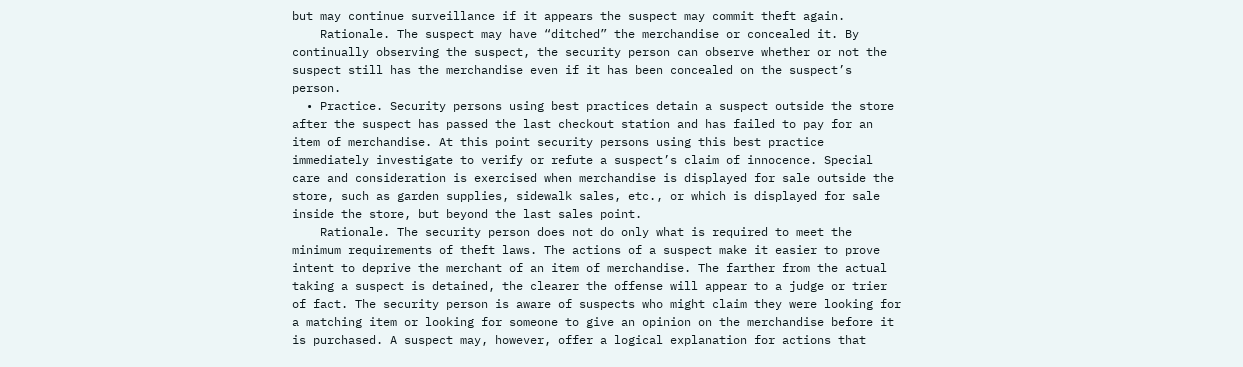but may continue surveillance if it appears the suspect may commit theft again.
    Rationale. The suspect may have “ditched” the merchandise or concealed it. By continually observing the suspect, the security person can observe whether or not the suspect still has the merchandise even if it has been concealed on the suspect’s person.
  • Practice. Security persons using best practices detain a suspect outside the store after the suspect has passed the last checkout station and has failed to pay for an item of merchandise. At this point security persons using this best practice immediately investigate to verify or refute a suspect’s claim of innocence. Special care and consideration is exercised when merchandise is displayed for sale outside the store, such as garden supplies, sidewalk sales, etc., or which is displayed for sale inside the store, but beyond the last sales point.
    Rationale. The security person does not do only what is required to meet the minimum requirements of theft laws. The actions of a suspect make it easier to prove intent to deprive the merchant of an item of merchandise. The farther from the actual taking a suspect is detained, the clearer the offense will appear to a judge or trier of fact. The security person is aware of suspects who might claim they were looking for a matching item or looking for someone to give an opinion on the merchandise before it is purchased. A suspect may, however, offer a logical explanation for actions that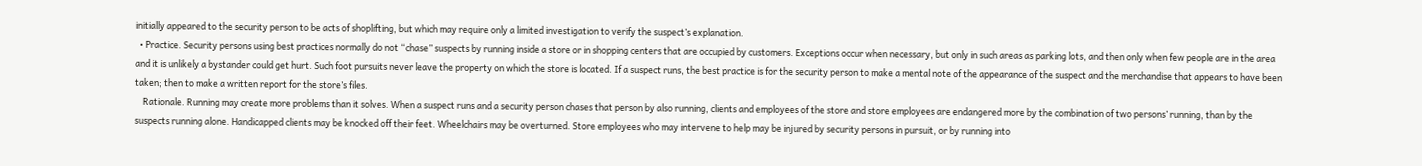initially appeared to the security person to be acts of shoplifting, but which may require only a limited investigation to verify the suspect’s explanation.
  • Practice. Security persons using best practices normally do not “chase” suspects by running inside a store or in shopping centers that are occupied by customers. Exceptions occur when necessary, but only in such areas as parking lots, and then only when few people are in the area and it is unlikely a bystander could get hurt. Such foot pursuits never leave the property on which the store is located. If a suspect runs, the best practice is for the security person to make a mental note of the appearance of the suspect and the merchandise that appears to have been taken; then to make a written report for the store’s files.
    Rationale. Running may create more problems than it solves. When a suspect runs and a security person chases that person by also running, clients and employees of the store and store employees are endangered more by the combination of two persons’ running, than by the suspects running alone. Handicapped clients may be knocked off their feet. Wheelchairs may be overturned. Store employees who may intervene to help may be injured by security persons in pursuit, or by running into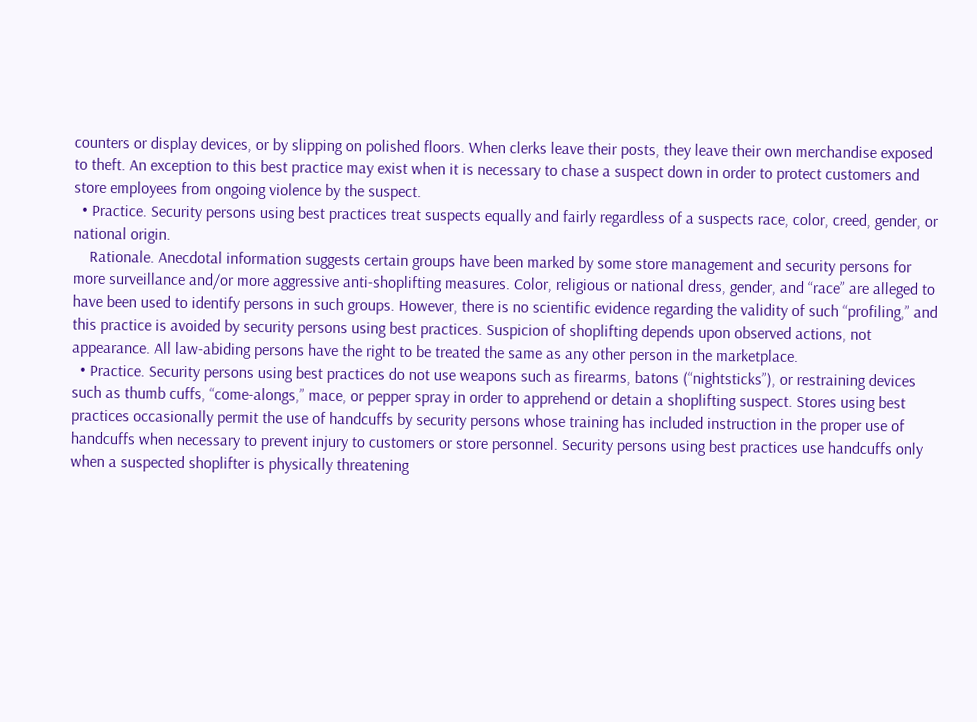counters or display devices, or by slipping on polished floors. When clerks leave their posts, they leave their own merchandise exposed to theft. An exception to this best practice may exist when it is necessary to chase a suspect down in order to protect customers and store employees from ongoing violence by the suspect.
  • Practice. Security persons using best practices treat suspects equally and fairly regardless of a suspects race, color, creed, gender, or national origin.
    Rationale. Anecdotal information suggests certain groups have been marked by some store management and security persons for more surveillance and/or more aggressive anti-shoplifting measures. Color, religious or national dress, gender, and “race” are alleged to have been used to identify persons in such groups. However, there is no scientific evidence regarding the validity of such “profiling,” and this practice is avoided by security persons using best practices. Suspicion of shoplifting depends upon observed actions, not appearance. All law-abiding persons have the right to be treated the same as any other person in the marketplace.
  • Practice. Security persons using best practices do not use weapons such as firearms, batons (“nightsticks”), or restraining devices such as thumb cuffs, “come-alongs,” mace, or pepper spray in order to apprehend or detain a shoplifting suspect. Stores using best practices occasionally permit the use of handcuffs by security persons whose training has included instruction in the proper use of handcuffs when necessary to prevent injury to customers or store personnel. Security persons using best practices use handcuffs only when a suspected shoplifter is physically threatening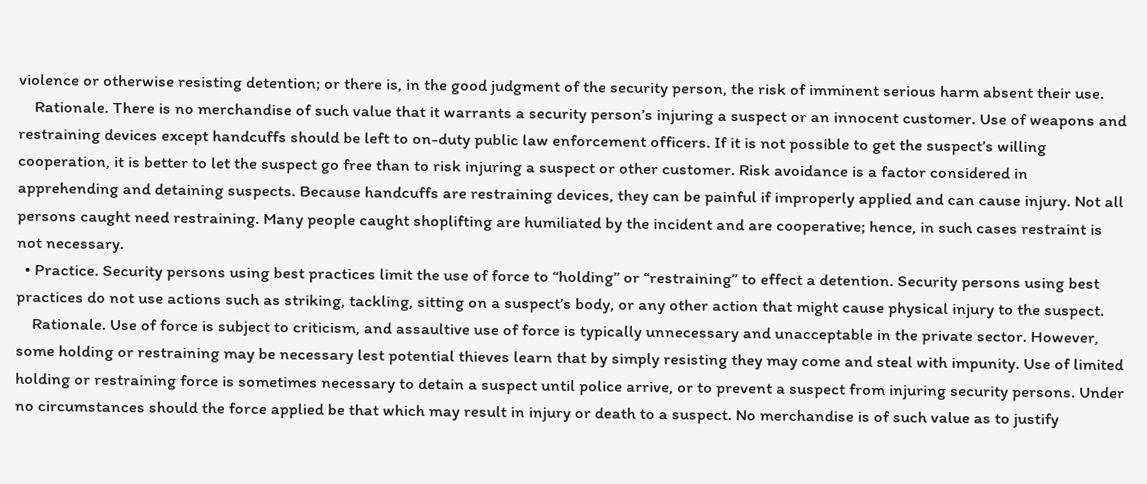violence or otherwise resisting detention; or there is, in the good judgment of the security person, the risk of imminent serious harm absent their use.
    Rationale. There is no merchandise of such value that it warrants a security person’s injuring a suspect or an innocent customer. Use of weapons and restraining devices except handcuffs should be left to on-duty public law enforcement officers. If it is not possible to get the suspect’s willing cooperation, it is better to let the suspect go free than to risk injuring a suspect or other customer. Risk avoidance is a factor considered in apprehending and detaining suspects. Because handcuffs are restraining devices, they can be painful if improperly applied and can cause injury. Not all persons caught need restraining. Many people caught shoplifting are humiliated by the incident and are cooperative; hence, in such cases restraint is not necessary.
  • Practice. Security persons using best practices limit the use of force to “holding” or “restraining” to effect a detention. Security persons using best practices do not use actions such as striking, tackling, sitting on a suspect’s body, or any other action that might cause physical injury to the suspect.
    Rationale. Use of force is subject to criticism, and assaultive use of force is typically unnecessary and unacceptable in the private sector. However, some holding or restraining may be necessary lest potential thieves learn that by simply resisting they may come and steal with impunity. Use of limited holding or restraining force is sometimes necessary to detain a suspect until police arrive, or to prevent a suspect from injuring security persons. Under no circumstances should the force applied be that which may result in injury or death to a suspect. No merchandise is of such value as to justify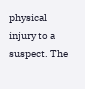physical injury to a suspect. The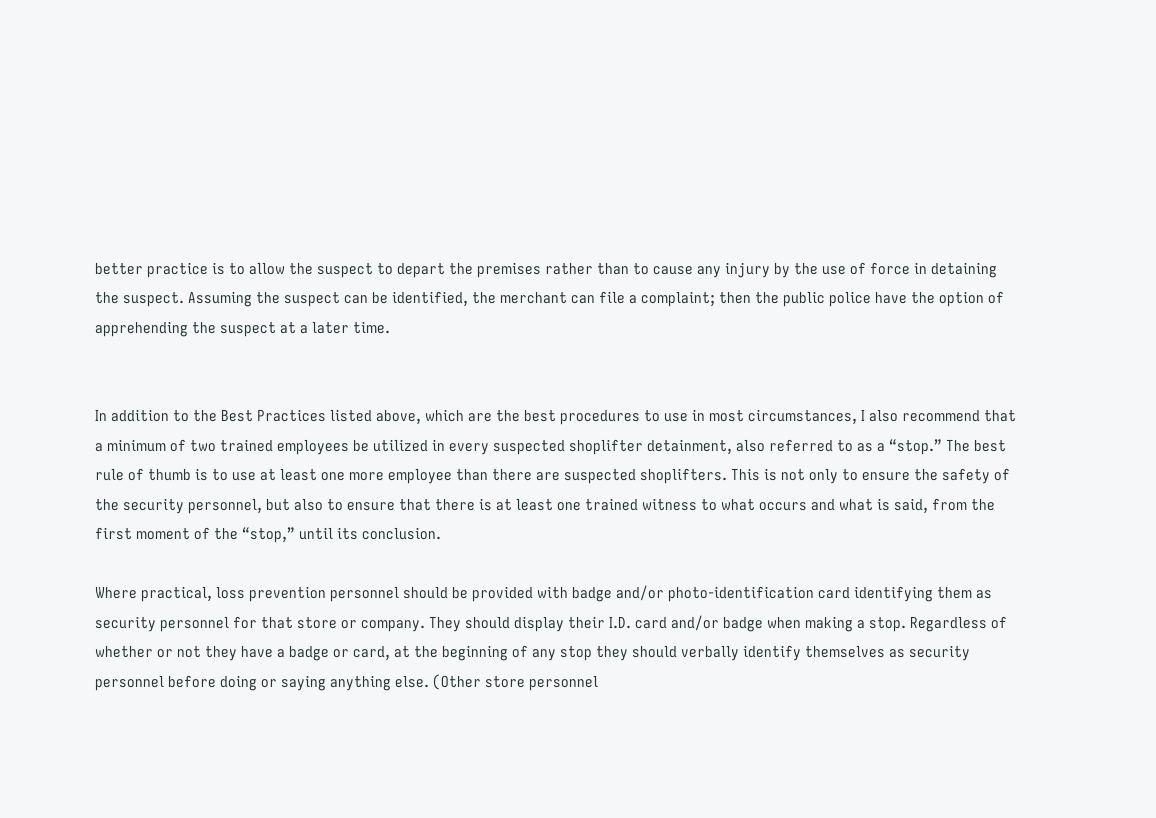better practice is to allow the suspect to depart the premises rather than to cause any injury by the use of force in detaining the suspect. Assuming the suspect can be identified, the merchant can file a complaint; then the public police have the option of apprehending the suspect at a later time.


In addition to the Best Practices listed above, which are the best procedures to use in most circumstances, I also recommend that a minimum of two trained employees be utilized in every suspected shoplifter detainment, also referred to as a “stop.” The best rule of thumb is to use at least one more employee than there are suspected shoplifters. This is not only to ensure the safety of the security personnel, but also to ensure that there is at least one trained witness to what occurs and what is said, from the first moment of the “stop,” until its conclusion.

Where practical, loss prevention personnel should be provided with badge and/or photo-identification card identifying them as security personnel for that store or company. They should display their I.D. card and/or badge when making a stop. Regardless of whether or not they have a badge or card, at the beginning of any stop they should verbally identify themselves as security personnel before doing or saying anything else. (Other store personnel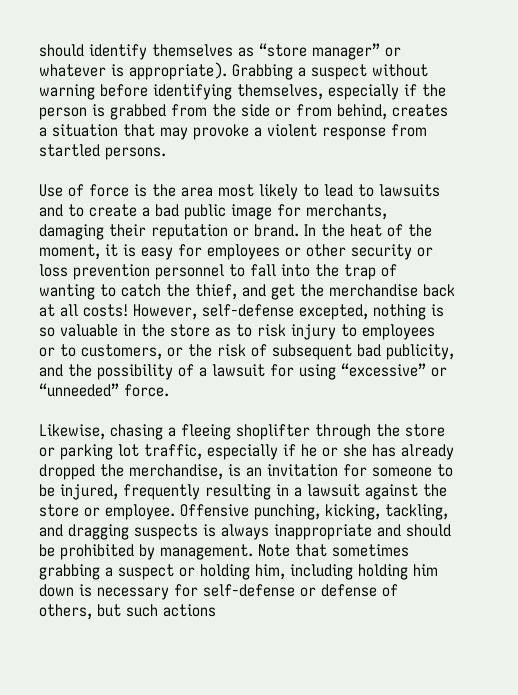should identify themselves as “store manager” or whatever is appropriate). Grabbing a suspect without warning before identifying themselves, especially if the person is grabbed from the side or from behind, creates a situation that may provoke a violent response from startled persons.

Use of force is the area most likely to lead to lawsuits and to create a bad public image for merchants, damaging their reputation or brand. In the heat of the moment, it is easy for employees or other security or loss prevention personnel to fall into the trap of wanting to catch the thief, and get the merchandise back at all costs! However, self-defense excepted, nothing is so valuable in the store as to risk injury to employees or to customers, or the risk of subsequent bad publicity, and the possibility of a lawsuit for using “excessive” or “unneeded” force.

Likewise, chasing a fleeing shoplifter through the store or parking lot traffic, especially if he or she has already dropped the merchandise, is an invitation for someone to be injured, frequently resulting in a lawsuit against the store or employee. Offensive punching, kicking, tackling, and dragging suspects is always inappropriate and should be prohibited by management. Note that sometimes grabbing a suspect or holding him, including holding him down is necessary for self-defense or defense of others, but such actions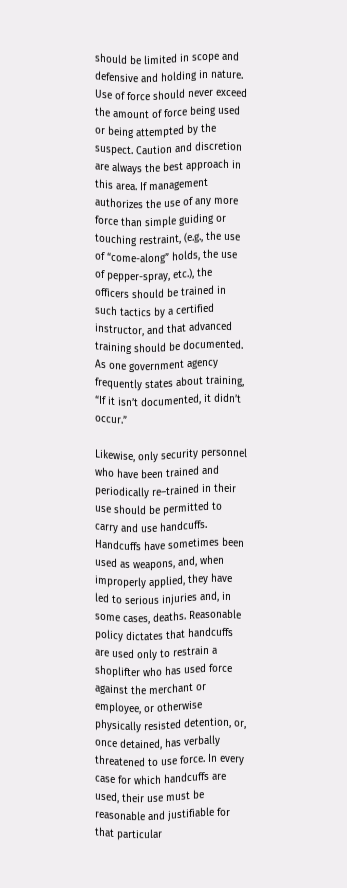should be limited in scope and defensive and holding in nature. Use of force should never exceed the amount of force being used or being attempted by the suspect. Caution and discretion are always the best approach in this area. If management authorizes the use of any more force than simple guiding or touching restraint, (e.g., the use of “come-along” holds, the use of pepper-spray, etc.), the officers should be trained in such tactics by a certified instructor, and that advanced training should be documented. As one government agency frequently states about training, “If it isn’t documented, it didn’t occur.”

Likewise, only security personnel who have been trained and periodically re–trained in their use should be permitted to carry and use handcuffs. Handcuffs have sometimes been used as weapons, and, when improperly applied, they have led to serious injuries and, in some cases, deaths. Reasonable policy dictates that handcuffs are used only to restrain a shoplifter who has used force against the merchant or employee, or otherwise physically resisted detention, or, once detained, has verbally threatened to use force. In every case for which handcuffs are used, their use must be reasonable and justifiable for that particular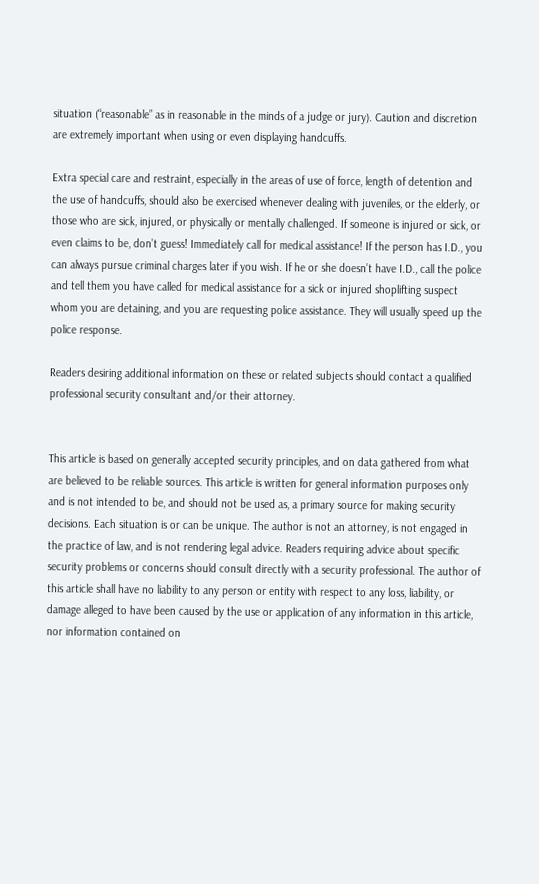situation (“reasonable” as in reasonable in the minds of a judge or jury). Caution and discretion are extremely important when using or even displaying handcuffs.

Extra special care and restraint, especially in the areas of use of force, length of detention and the use of handcuffs, should also be exercised whenever dealing with juveniles, or the elderly, or those who are sick, injured, or physically or mentally challenged. If someone is injured or sick, or even claims to be, don’t guess! Immediately call for medical assistance! If the person has I.D., you can always pursue criminal charges later if you wish. If he or she doesn’t have I.D., call the police and tell them you have called for medical assistance for a sick or injured shoplifting suspect whom you are detaining, and you are requesting police assistance. They will usually speed up the police response.

Readers desiring additional information on these or related subjects should contact a qualified professional security consultant and/or their attorney.


This article is based on generally accepted security principles, and on data gathered from what are believed to be reliable sources. This article is written for general information purposes only and is not intended to be, and should not be used as, a primary source for making security decisions. Each situation is or can be unique. The author is not an attorney, is not engaged in the practice of law, and is not rendering legal advice. Readers requiring advice about specific security problems or concerns should consult directly with a security professional. The author of this article shall have no liability to any person or entity with respect to any loss, liability, or damage alleged to have been caused by the use or application of any information in this article, nor information contained on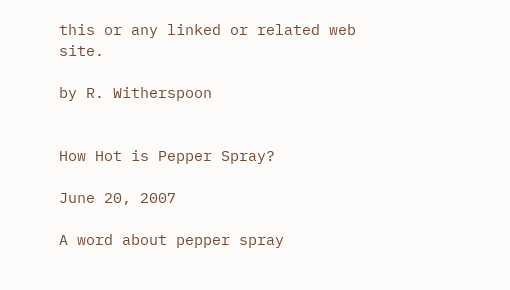this or any linked or related web site.

by R. Witherspoon


How Hot is Pepper Spray?

June 20, 2007

A word about pepper spray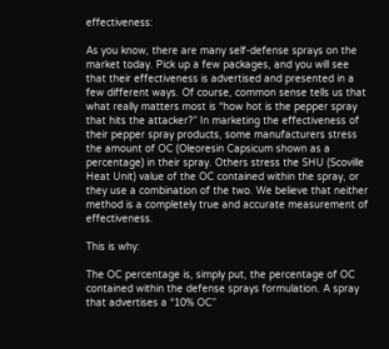effectiveness:

As you know, there are many self-defense sprays on the market today. Pick up a few packages, and you will see that their effectiveness is advertised and presented in a few different ways. Of course, common sense tells us that what really matters most is “how hot is the pepper spray that hits the attacker?” In marketing the effectiveness of their pepper spray products, some manufacturers stress the amount of OC (Oleoresin Capsicum shown as a percentage) in their spray. Others stress the SHU (Scoville Heat Unit) value of the OC contained within the spray, or they use a combination of the two. We believe that neither method is a completely true and accurate measurement of effectiveness.

This is why:

The OC percentage is, simply put, the percentage of OC contained within the defense sprays formulation. A spray that advertises a “10% OC”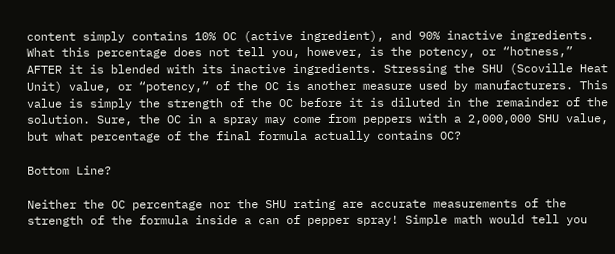content simply contains 10% OC (active ingredient), and 90% inactive ingredients. What this percentage does not tell you, however, is the potency, or “hotness,” AFTER it is blended with its inactive ingredients. Stressing the SHU (Scoville Heat Unit) value, or “potency,” of the OC is another measure used by manufacturers. This value is simply the strength of the OC before it is diluted in the remainder of the solution. Sure, the OC in a spray may come from peppers with a 2,000,000 SHU value, but what percentage of the final formula actually contains OC?

Bottom Line?

Neither the OC percentage nor the SHU rating are accurate measurements of the strength of the formula inside a can of pepper spray! Simple math would tell you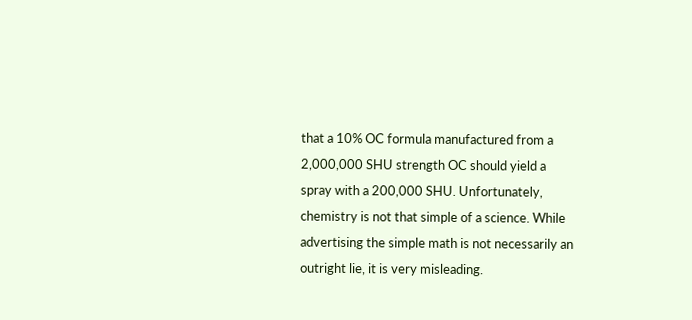that a 10% OC formula manufactured from a 2,000,000 SHU strength OC should yield a spray with a 200,000 SHU. Unfortunately, chemistry is not that simple of a science. While advertising the simple math is not necessarily an outright lie, it is very misleading.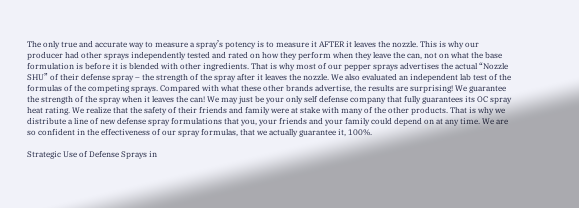The only true and accurate way to measure a spray’s potency is to measure it AFTER it leaves the nozzle. This is why our producer had other sprays independently tested and rated on how they perform when they leave the can, not on what the base formulation is before it is blended with other ingredients. That is why most of our pepper sprays advertises the actual “Nozzle SHU” of their defense spray – the strength of the spray after it leaves the nozzle. We also evaluated an independent lab test of the formulas of the competing sprays. Compared with what these other brands advertise, the results are surprising! We guarantee the strength of the spray when it leaves the can! We may just be your only self defense company that fully guarantees its OC spray heat rating. We realize that the safety of their friends and family were at stake with many of the other products. That is why we distribute a line of new defense spray formulations that you, your friends and your family could depend on at any time. We are so confident in the effectiveness of our spray formulas, that we actually guarantee it, 100%.

Strategic Use of Defense Sprays in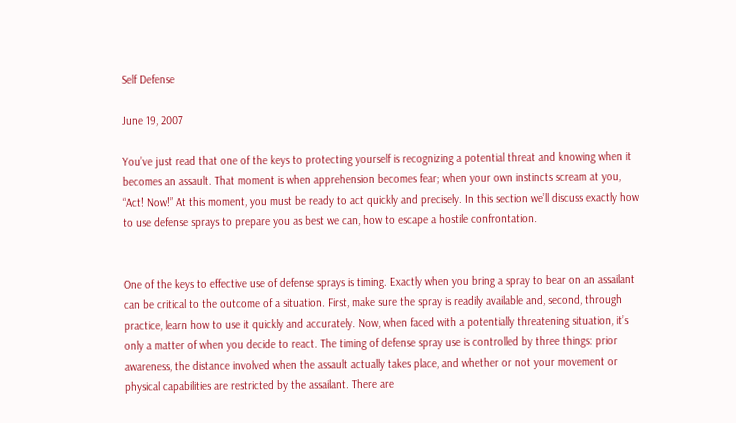Self Defense

June 19, 2007

You’ve just read that one of the keys to protecting yourself is recognizing a potential threat and knowing when it becomes an assault. That moment is when apprehension becomes fear; when your own instincts scream at you, “Act! Now!” At this moment, you must be ready to act quickly and precisely. In this section we’ll discuss exactly how to use defense sprays to prepare you as best we can, how to escape a hostile confrontation.


One of the keys to effective use of defense sprays is timing. Exactly when you bring a spray to bear on an assailant can be critical to the outcome of a situation. First, make sure the spray is readily available and, second, through practice, learn how to use it quickly and accurately. Now, when faced with a potentially threatening situation, it’s only a matter of when you decide to react. The timing of defense spray use is controlled by three things: prior awareness, the distance involved when the assault actually takes place, and whether or not your movement or physical capabilities are restricted by the assailant. There are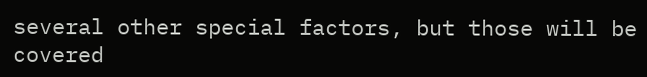several other special factors, but those will be covered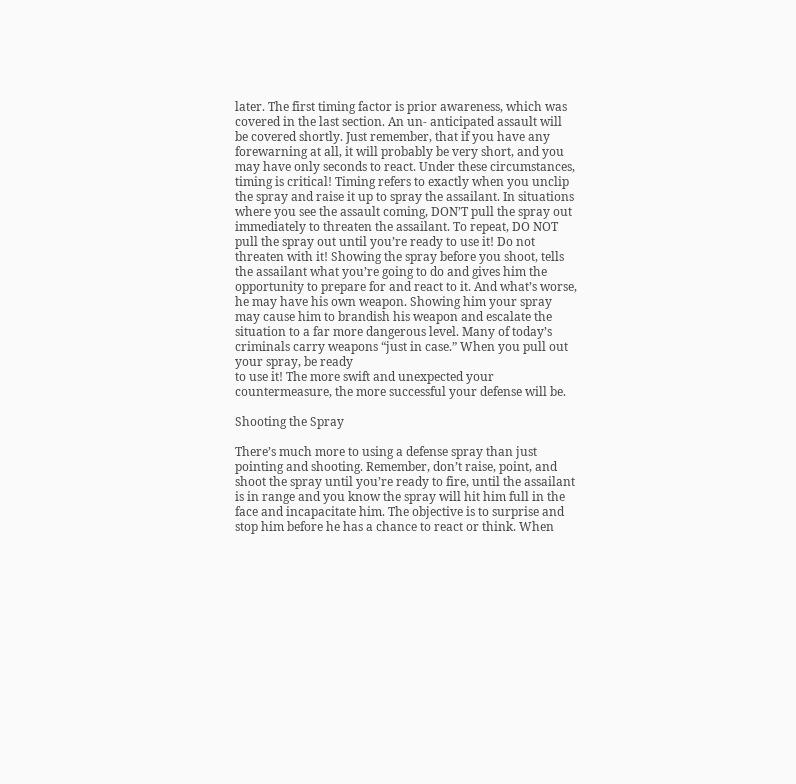later. The first timing factor is prior awareness, which was covered in the last section. An un- anticipated assault will be covered shortly. Just remember, that if you have any forewarning at all, it will probably be very short, and you may have only seconds to react. Under these circumstances, timing is critical! Timing refers to exactly when you unclip the spray and raise it up to spray the assailant. In situations where you see the assault coming, DON’T pull the spray out immediately to threaten the assailant. To repeat, DO NOT pull the spray out until you’re ready to use it! Do not threaten with it! Showing the spray before you shoot, tells the assailant what you’re going to do and gives him the opportunity to prepare for and react to it. And what’s worse, he may have his own weapon. Showing him your spray may cause him to brandish his weapon and escalate the situation to a far more dangerous level. Many of today’s criminals carry weapons “just in case.” When you pull out your spray, be ready
to use it! The more swift and unexpected your countermeasure, the more successful your defense will be.

Shooting the Spray

There’s much more to using a defense spray than just pointing and shooting. Remember, don’t raise, point, and shoot the spray until you’re ready to fire, until the assailant is in range and you know the spray will hit him full in the face and incapacitate him. The objective is to surprise and stop him before he has a chance to react or think. When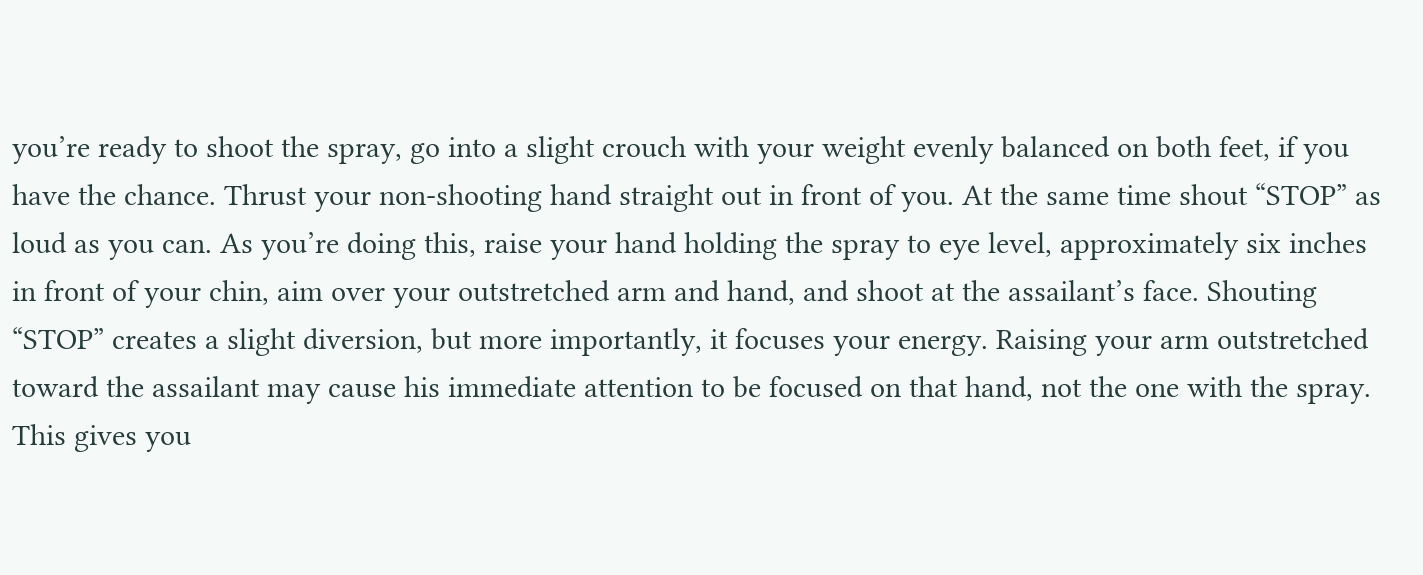you’re ready to shoot the spray, go into a slight crouch with your weight evenly balanced on both feet, if you have the chance. Thrust your non-shooting hand straight out in front of you. At the same time shout “STOP” as loud as you can. As you’re doing this, raise your hand holding the spray to eye level, approximately six inches in front of your chin, aim over your outstretched arm and hand, and shoot at the assailant’s face. Shouting “STOP” creates a slight diversion, but more importantly, it focuses your energy. Raising your arm outstretched toward the assailant may cause his immediate attention to be focused on that hand, not the one with the spray. This gives you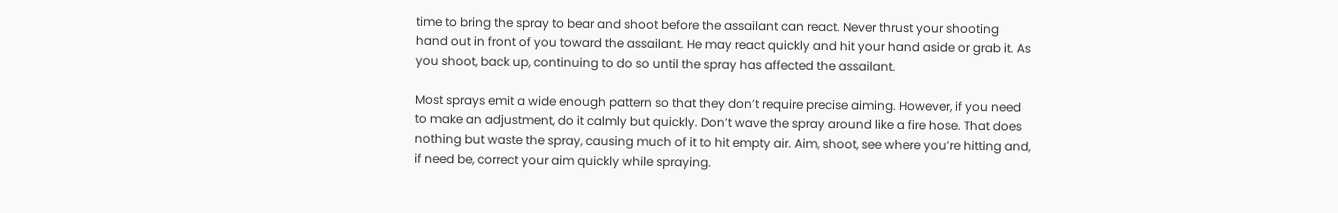time to bring the spray to bear and shoot before the assailant can react. Never thrust your shooting hand out in front of you toward the assailant. He may react quickly and hit your hand aside or grab it. As you shoot, back up, continuing to do so until the spray has affected the assailant.

Most sprays emit a wide enough pattern so that they don’t require precise aiming. However, if you need to make an adjustment, do it calmly but quickly. Don’t wave the spray around like a fire hose. That does nothing but waste the spray, causing much of it to hit empty air. Aim, shoot, see where you’re hitting and, if need be, correct your aim quickly while spraying.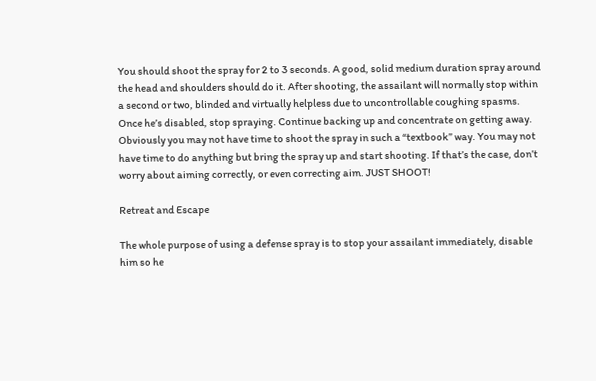You should shoot the spray for 2 to 3 seconds. A good, solid medium duration spray around the head and shoulders should do it. After shooting, the assailant will normally stop within a second or two, blinded and virtually helpless due to uncontrollable coughing spasms. Once he’s disabled, stop spraying. Continue backing up and concentrate on getting away. Obviously you may not have time to shoot the spray in such a “textbook” way. You may not have time to do anything but bring the spray up and start shooting. If that’s the case, don’t worry about aiming correctly, or even correcting aim. JUST SHOOT!

Retreat and Escape

The whole purpose of using a defense spray is to stop your assailant immediately, disable him so he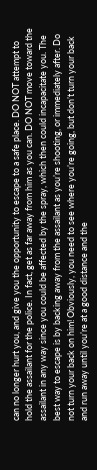can no longer hurt you, and give you the opportunity to escape to a safe place. DO NOT attempt to hold the assailant for the police. In fact, get as far away from him as you can. DO NOT move toward the assailant in any way since you could be affected by the spray, which then could incapacitate you. The best way to escape is by backing away from the assailant as you’re shooting, or immediately after. Do not turn your back on him! Obviously, you need to see where you’re going, but don’t turn your back and run away until you’re at a good distance and the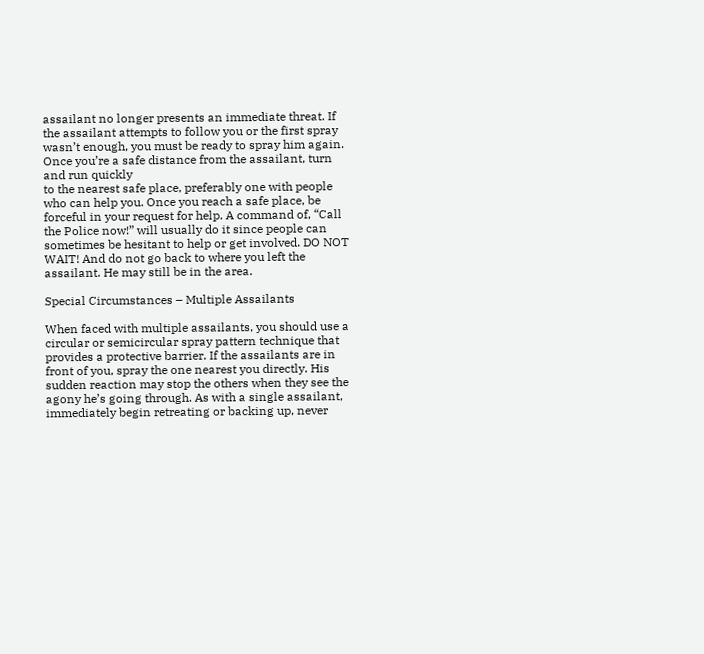assailant no longer presents an immediate threat. If the assailant attempts to follow you or the first spray wasn’t enough, you must be ready to spray him again. Once you’re a safe distance from the assailant, turn and run quickly
to the nearest safe place, preferably one with people who can help you. Once you reach a safe place, be forceful in your request for help. A command of, “Call the Police now!” will usually do it since people can sometimes be hesitant to help or get involved. DO NOT WAIT! And do not go back to where you left the assailant. He may still be in the area.

Special Circumstances – Multiple Assailants

When faced with multiple assailants, you should use a circular or semicircular spray pattern technique that provides a protective barrier. If the assailants are in front of you, spray the one nearest you directly. His sudden reaction may stop the others when they see the agony he’s going through. As with a single assailant, immediately begin retreating or backing up, never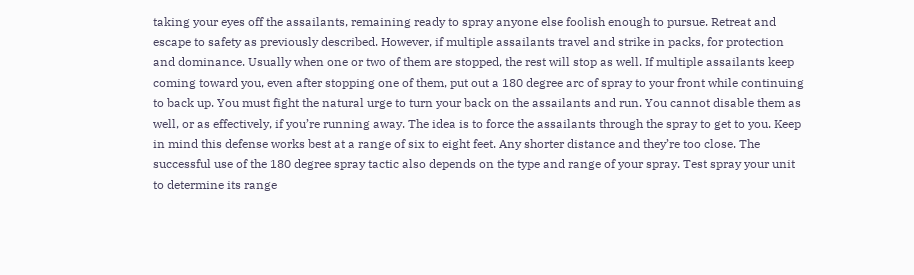taking your eyes off the assailants, remaining ready to spray anyone else foolish enough to pursue. Retreat and escape to safety as previously described. However, if multiple assailants travel and strike in packs, for protection and dominance. Usually when one or two of them are stopped, the rest will stop as well. If multiple assailants keep coming toward you, even after stopping one of them, put out a 180 degree arc of spray to your front while continuing to back up. You must fight the natural urge to turn your back on the assailants and run. You cannot disable them as well, or as effectively, if you’re running away. The idea is to force the assailants through the spray to get to you. Keep in mind this defense works best at a range of six to eight feet. Any shorter distance and they’re too close. The successful use of the 180 degree spray tactic also depends on the type and range of your spray. Test spray your unit to determine its range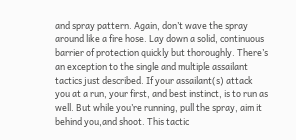and spray pattern. Again, don’t wave the spray around like a fire hose. Lay down a solid, continuous barrier of protection quickly but thoroughly. There’s an exception to the single and multiple assailant tactics just described. If your assailant(s) attack you at a run, your first, and best instinct, is to run as well. But while you’re running, pull the spray, aim it behind you,and shoot. This tactic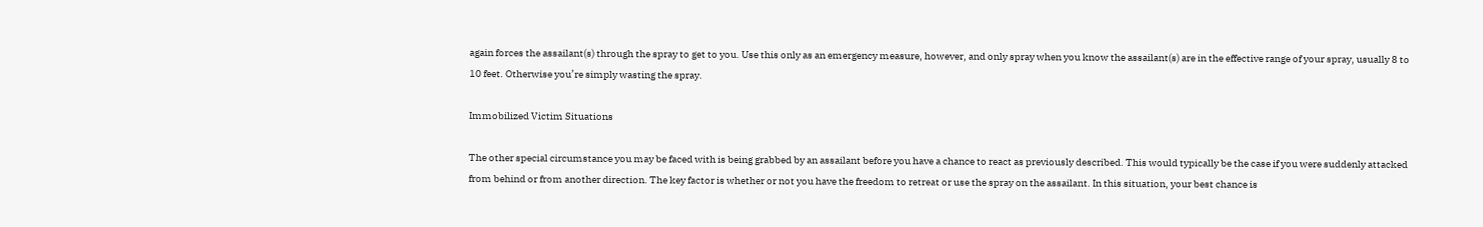again forces the assailant(s) through the spray to get to you. Use this only as an emergency measure, however, and only spray when you know the assailant(s) are in the effective range of your spray, usually 8 to 10 feet. Otherwise you’re simply wasting the spray.

Immobilized Victim Situations

The other special circumstance you may be faced with is being grabbed by an assailant before you have a chance to react as previously described. This would typically be the case if you were suddenly attacked from behind or from another direction. The key factor is whether or not you have the freedom to retreat or use the spray on the assailant. In this situation, your best chance is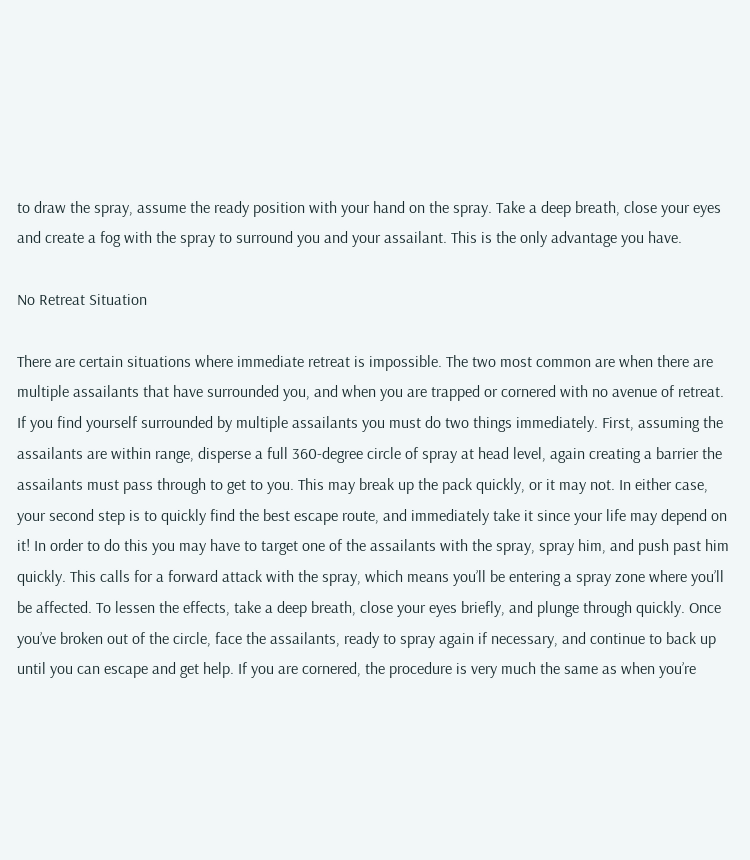to draw the spray, assume the ready position with your hand on the spray. Take a deep breath, close your eyes and create a fog with the spray to surround you and your assailant. This is the only advantage you have.

No Retreat Situation

There are certain situations where immediate retreat is impossible. The two most common are when there are multiple assailants that have surrounded you, and when you are trapped or cornered with no avenue of retreat. If you find yourself surrounded by multiple assailants you must do two things immediately. First, assuming the assailants are within range, disperse a full 360-degree circle of spray at head level, again creating a barrier the assailants must pass through to get to you. This may break up the pack quickly, or it may not. In either case, your second step is to quickly find the best escape route, and immediately take it since your life may depend on it! In order to do this you may have to target one of the assailants with the spray, spray him, and push past him quickly. This calls for a forward attack with the spray, which means you’ll be entering a spray zone where you’ll be affected. To lessen the effects, take a deep breath, close your eyes briefly, and plunge through quickly. Once you’ve broken out of the circle, face the assailants, ready to spray again if necessary, and continue to back up until you can escape and get help. If you are cornered, the procedure is very much the same as when you’re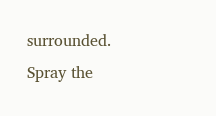surrounded. Spray the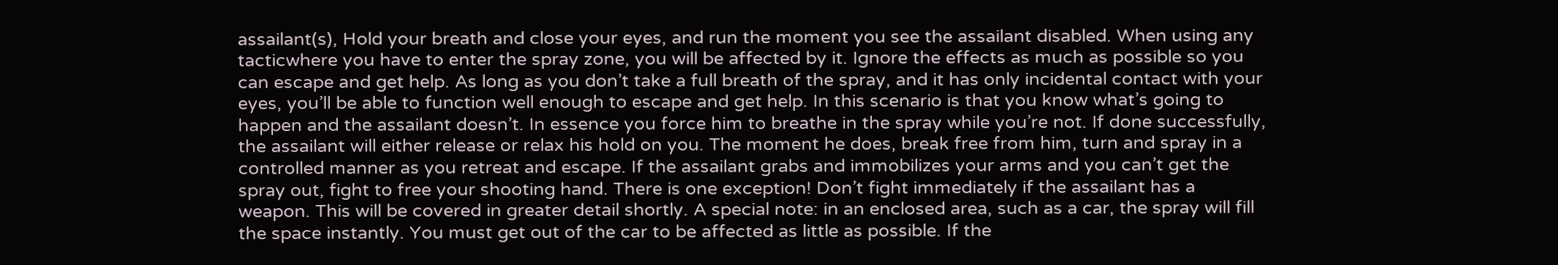assailant(s), Hold your breath and close your eyes, and run the moment you see the assailant disabled. When using any tacticwhere you have to enter the spray zone, you will be affected by it. Ignore the effects as much as possible so you can escape and get help. As long as you don’t take a full breath of the spray, and it has only incidental contact with your eyes, you’ll be able to function well enough to escape and get help. In this scenario is that you know what’s going to happen and the assailant doesn’t. In essence you force him to breathe in the spray while you’re not. If done successfully, the assailant will either release or relax his hold on you. The moment he does, break free from him, turn and spray in a controlled manner as you retreat and escape. If the assailant grabs and immobilizes your arms and you can’t get the spray out, fight to free your shooting hand. There is one exception! Don’t fight immediately if the assailant has a weapon. This will be covered in greater detail shortly. A special note: in an enclosed area, such as a car, the spray will fill the space instantly. You must get out of the car to be affected as little as possible. If the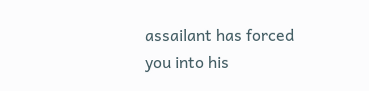assailant has forced you into his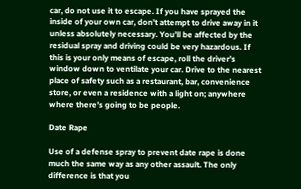car, do not use it to escape. If you have sprayed the inside of your own car, don’t attempt to drive away in it unless absolutely necessary. You’ll be affected by the residual spray and driving could be very hazardous. If this is your only means of escape, roll the driver’s window down to ventilate your car. Drive to the nearest place of safety such as a restaurant, bar, convenience store, or even a residence with a light on; anywhere where there’s going to be people.

Date Rape

Use of a defense spray to prevent date rape is done much the same way as any other assault. The only difference is that you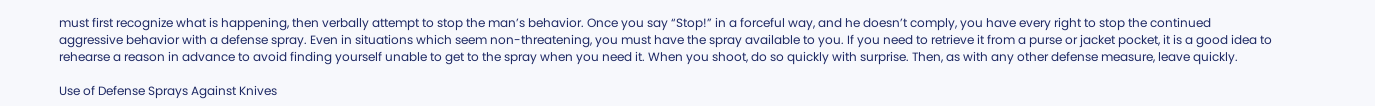must first recognize what is happening, then verbally attempt to stop the man’s behavior. Once you say “Stop!” in a forceful way, and he doesn’t comply, you have every right to stop the continued aggressive behavior with a defense spray. Even in situations which seem non-threatening, you must have the spray available to you. If you need to retrieve it from a purse or jacket pocket, it is a good idea to rehearse a reason in advance to avoid finding yourself unable to get to the spray when you need it. When you shoot, do so quickly with surprise. Then, as with any other defense measure, leave quickly.

Use of Defense Sprays Against Knives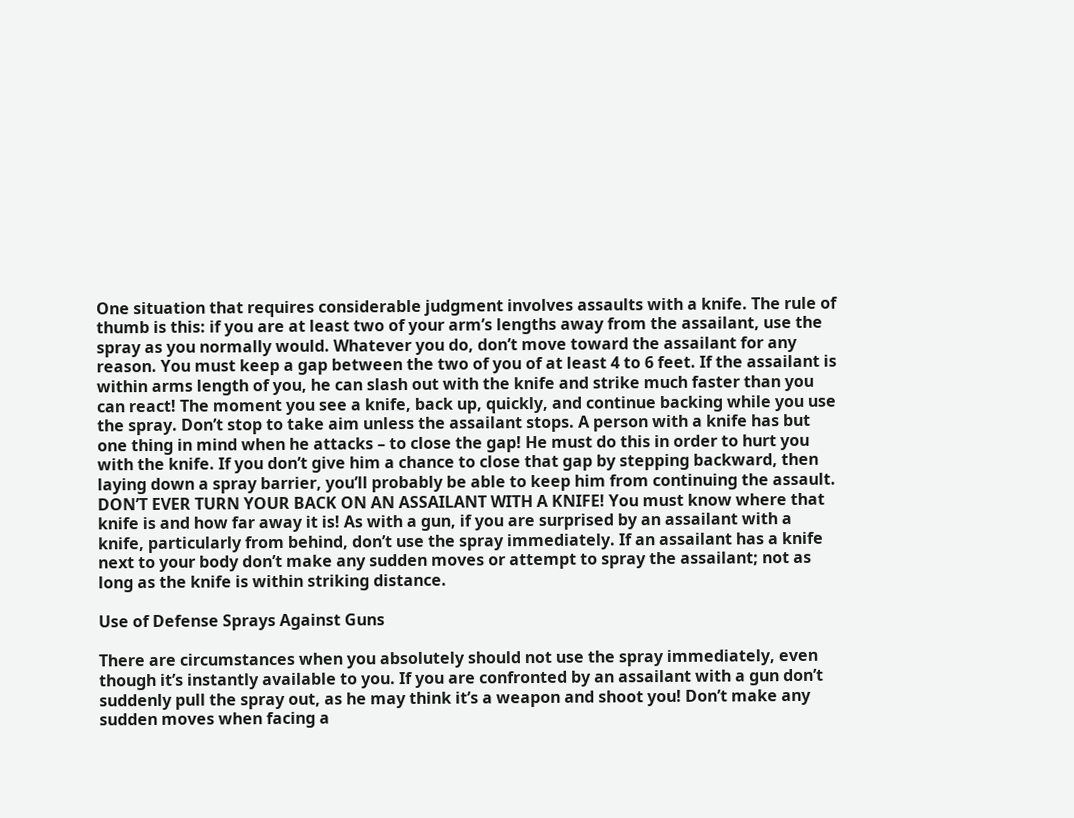One situation that requires considerable judgment involves assaults with a knife. The rule of thumb is this: if you are at least two of your arm’s lengths away from the assailant, use the spray as you normally would. Whatever you do, don’t move toward the assailant for any reason. You must keep a gap between the two of you of at least 4 to 6 feet. If the assailant is within arms length of you, he can slash out with the knife and strike much faster than you can react! The moment you see a knife, back up, quickly, and continue backing while you use the spray. Don’t stop to take aim unless the assailant stops. A person with a knife has but one thing in mind when he attacks – to close the gap! He must do this in order to hurt you with the knife. If you don’t give him a chance to close that gap by stepping backward, then laying down a spray barrier, you’ll probably be able to keep him from continuing the assault. DON’T EVER TURN YOUR BACK ON AN ASSAILANT WITH A KNIFE! You must know where that knife is and how far away it is! As with a gun, if you are surprised by an assailant with a knife, particularly from behind, don’t use the spray immediately. If an assailant has a knife next to your body don’t make any sudden moves or attempt to spray the assailant; not as long as the knife is within striking distance.

Use of Defense Sprays Against Guns

There are circumstances when you absolutely should not use the spray immediately, even though it’s instantly available to you. If you are confronted by an assailant with a gun don’t suddenly pull the spray out, as he may think it’s a weapon and shoot you! Don’t make any sudden moves when facing a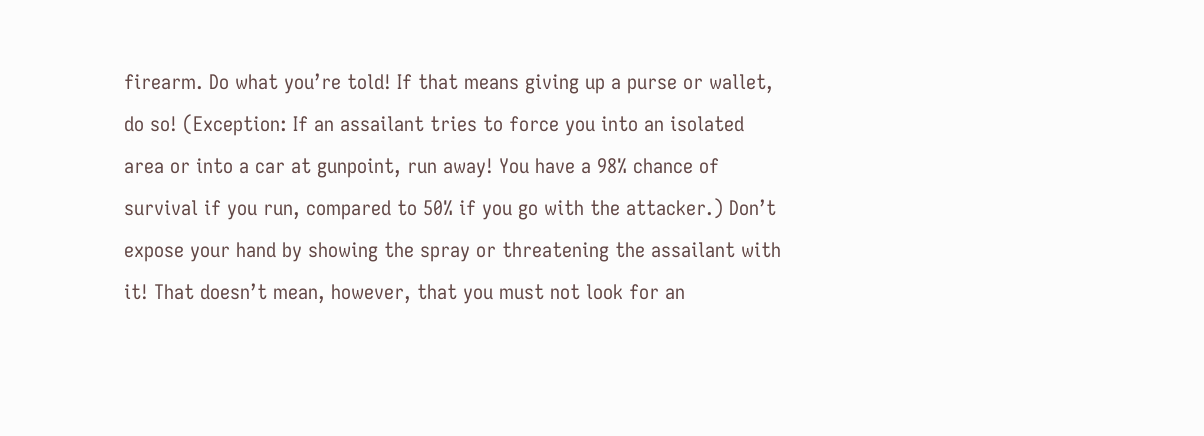firearm. Do what you’re told! If that means giving up a purse or wallet, do so! (Exception: If an assailant tries to force you into an isolated area or into a car at gunpoint, run away! You have a 98% chance of survival if you run, compared to 50% if you go with the attacker.) Don’t expose your hand by showing the spray or threatening the assailant with it! That doesn’t mean, however, that you must not look for an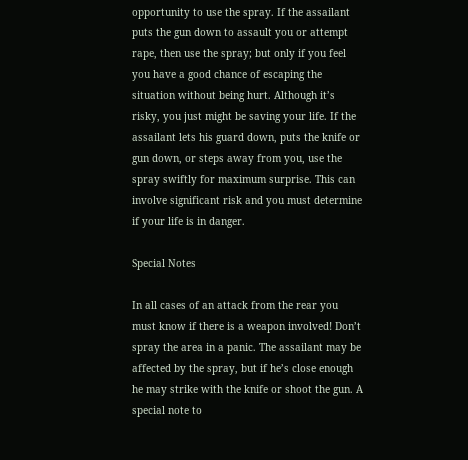opportunity to use the spray. If the assailant puts the gun down to assault you or attempt rape, then use the spray; but only if you feel you have a good chance of escaping the situation without being hurt. Although it’s risky, you just might be saving your life. If the assailant lets his guard down, puts the knife or gun down, or steps away from you, use the spray swiftly for maximum surprise. This can involve significant risk and you must determine if your life is in danger.

Special Notes

In all cases of an attack from the rear you must know if there is a weapon involved! Don’t spray the area in a panic. The assailant may be affected by the spray, but if he’s close enough he may strike with the knife or shoot the gun. A special note to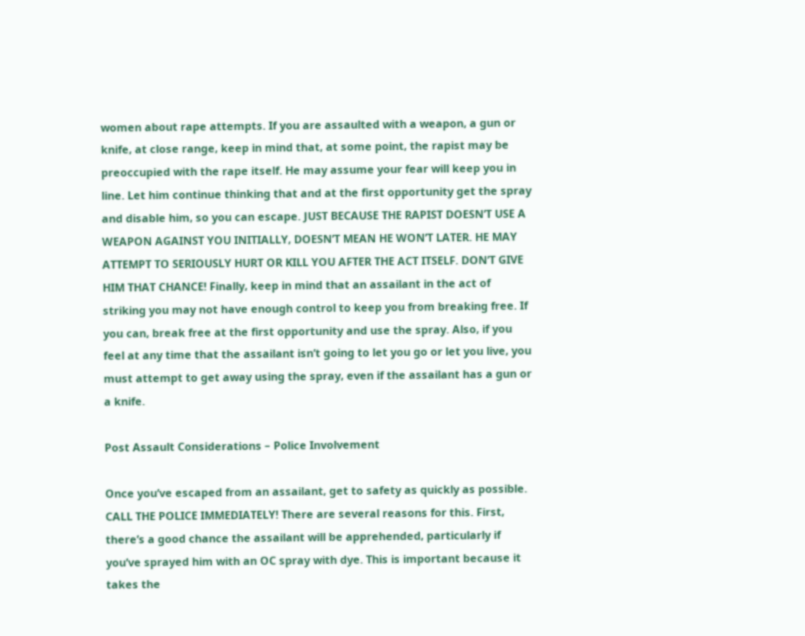women about rape attempts. If you are assaulted with a weapon, a gun or knife, at close range, keep in mind that, at some point, the rapist may be preoccupied with the rape itself. He may assume your fear will keep you in line. Let him continue thinking that and at the first opportunity get the spray and disable him, so you can escape. JUST BECAUSE THE RAPIST DOESN’T USE A WEAPON AGAINST YOU INITIALLY, DOESN’T MEAN HE WON’T LATER. HE MAY ATTEMPT TO SERIOUSLY HURT OR KILL YOU AFTER THE ACT ITSELF. DON’T GIVE HIM THAT CHANCE! Finally, keep in mind that an assailant in the act of striking you may not have enough control to keep you from breaking free. If you can, break free at the first opportunity and use the spray. Also, if you feel at any time that the assailant isn’t going to let you go or let you live, you must attempt to get away using the spray, even if the assailant has a gun or a knife.

Post Assault Considerations – Police Involvement

Once you’ve escaped from an assailant, get to safety as quickly as possible. CALL THE POLICE IMMEDIATELY! There are several reasons for this. First, there’s a good chance the assailant will be apprehended, particularly if you’ve sprayed him with an OC spray with dye. This is important because it takes the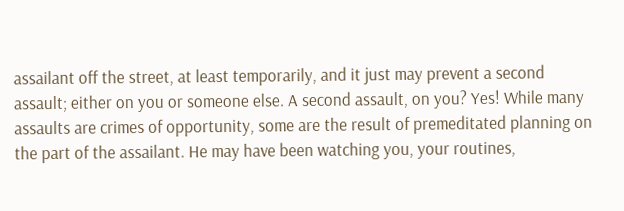assailant off the street, at least temporarily, and it just may prevent a second assault; either on you or someone else. A second assault, on you? Yes! While many assaults are crimes of opportunity, some are the result of premeditated planning on the part of the assailant. He may have been watching you, your routines,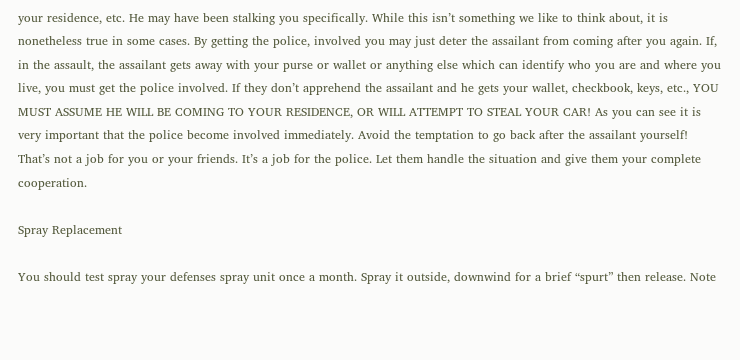your residence, etc. He may have been stalking you specifically. While this isn’t something we like to think about, it is nonetheless true in some cases. By getting the police, involved you may just deter the assailant from coming after you again. If, in the assault, the assailant gets away with your purse or wallet or anything else which can identify who you are and where you live, you must get the police involved. If they don’t apprehend the assailant and he gets your wallet, checkbook, keys, etc., YOU MUST ASSUME HE WILL BE COMING TO YOUR RESIDENCE, OR WILL ATTEMPT TO STEAL YOUR CAR! As you can see it is very important that the police become involved immediately. Avoid the temptation to go back after the assailant yourself! That’s not a job for you or your friends. It’s a job for the police. Let them handle the situation and give them your complete cooperation.

Spray Replacement

You should test spray your defenses spray unit once a month. Spray it outside, downwind for a brief “spurt” then release. Note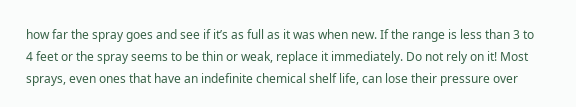how far the spray goes and see if it’s as full as it was when new. If the range is less than 3 to 4 feet or the spray seems to be thin or weak, replace it immediately. Do not rely on it! Most sprays, even ones that have an indefinite chemical shelf life, can lose their pressure over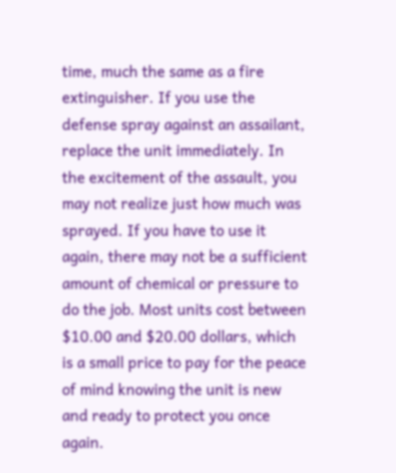time, much the same as a fire extinguisher. If you use the defense spray against an assailant, replace the unit immediately. In the excitement of the assault, you may not realize just how much was sprayed. If you have to use it again, there may not be a sufficient amount of chemical or pressure to do the job. Most units cost between $10.00 and $20.00 dollars, which is a small price to pay for the peace of mind knowing the unit is new and ready to protect you once again.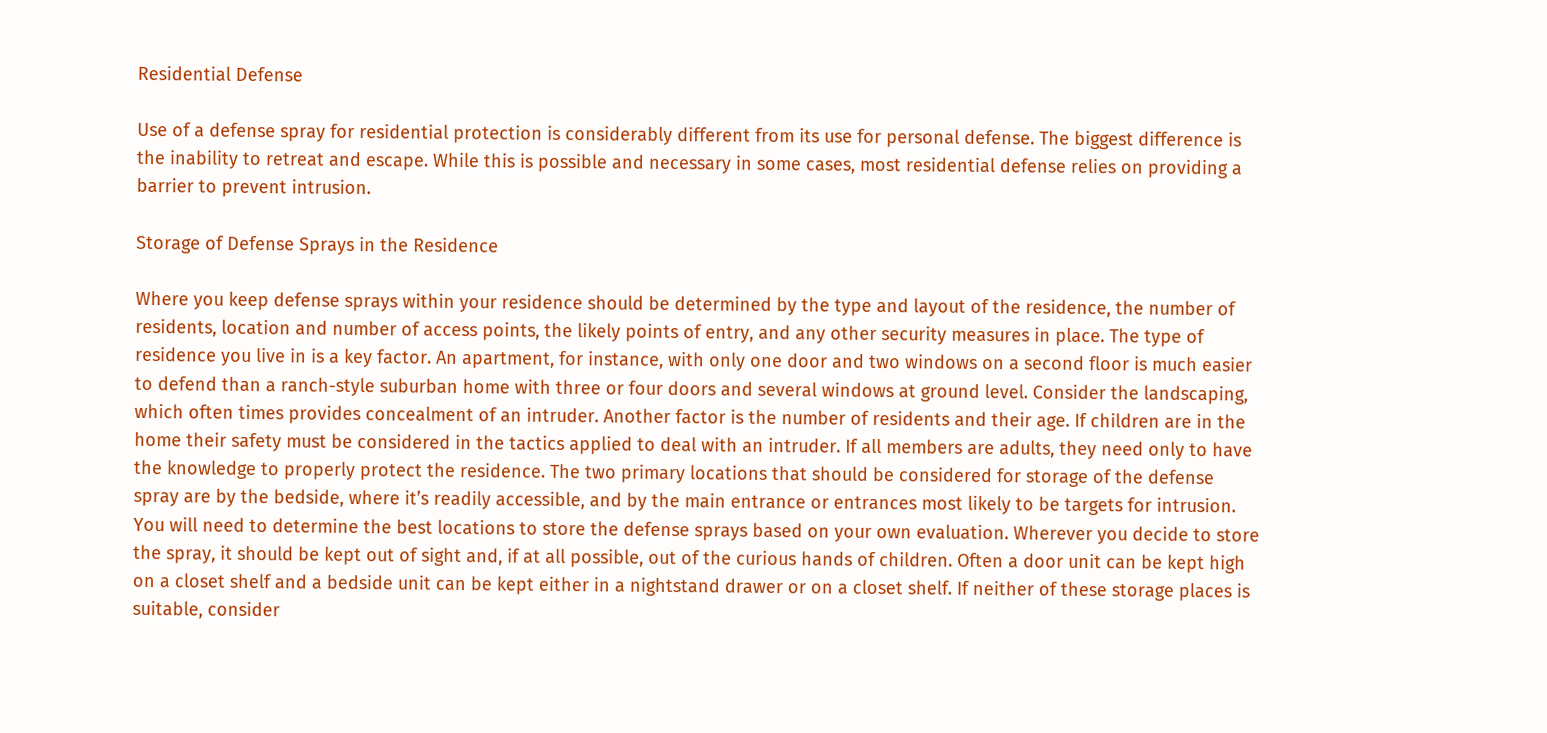Residential Defense

Use of a defense spray for residential protection is considerably different from its use for personal defense. The biggest difference is the inability to retreat and escape. While this is possible and necessary in some cases, most residential defense relies on providing a barrier to prevent intrusion.

Storage of Defense Sprays in the Residence

Where you keep defense sprays within your residence should be determined by the type and layout of the residence, the number of residents, location and number of access points, the likely points of entry, and any other security measures in place. The type of residence you live in is a key factor. An apartment, for instance, with only one door and two windows on a second floor is much easier to defend than a ranch-style suburban home with three or four doors and several windows at ground level. Consider the landscaping, which often times provides concealment of an intruder. Another factor is the number of residents and their age. If children are in the home their safety must be considered in the tactics applied to deal with an intruder. If all members are adults, they need only to have the knowledge to properly protect the residence. The two primary locations that should be considered for storage of the defense spray are by the bedside, where it’s readily accessible, and by the main entrance or entrances most likely to be targets for intrusion. You will need to determine the best locations to store the defense sprays based on your own evaluation. Wherever you decide to store the spray, it should be kept out of sight and, if at all possible, out of the curious hands of children. Often a door unit can be kept high on a closet shelf and a bedside unit can be kept either in a nightstand drawer or on a closet shelf. If neither of these storage places is suitable, consider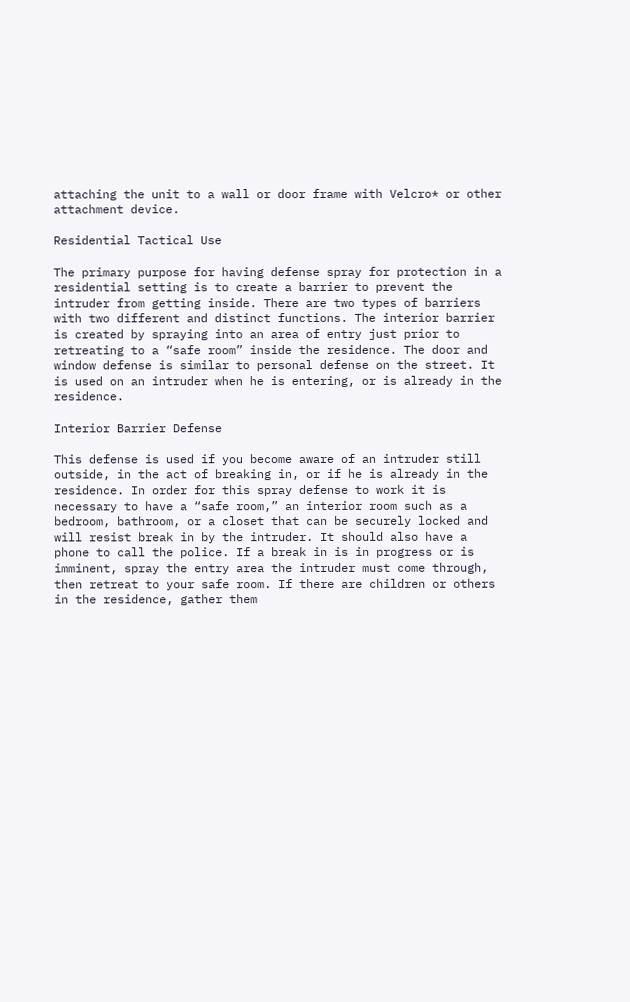attaching the unit to a wall or door frame with Velcro* or other attachment device.

Residential Tactical Use

The primary purpose for having defense spray for protection in a residential setting is to create a barrier to prevent the intruder from getting inside. There are two types of barriers with two different and distinct functions. The interior barrier is created by spraying into an area of entry just prior to retreating to a “safe room” inside the residence. The door and window defense is similar to personal defense on the street. It is used on an intruder when he is entering, or is already in the residence.

Interior Barrier Defense

This defense is used if you become aware of an intruder still outside, in the act of breaking in, or if he is already in the residence. In order for this spray defense to work it is necessary to have a “safe room,” an interior room such as a bedroom, bathroom, or a closet that can be securely locked and will resist break in by the intruder. It should also have a phone to call the police. If a break in is in progress or is imminent, spray the entry area the intruder must come through, then retreat to your safe room. If there are children or others in the residence, gather them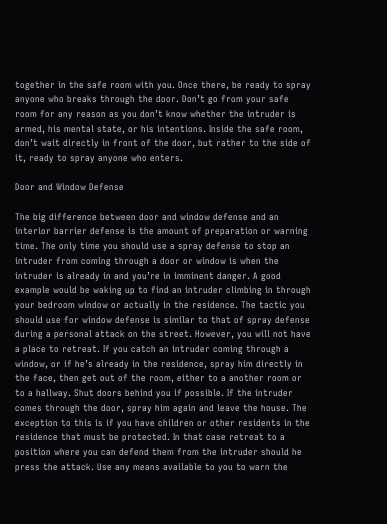together in the safe room with you. Once there, be ready to spray anyone who breaks through the door. Don’t go from your safe room for any reason as you don’t know whether the intruder is armed, his mental state, or his intentions. Inside the safe room, don’t wait directly in front of the door, but rather to the side of it, ready to spray anyone who enters.

Door and Window Defense

The big difference between door and window defense and an interior barrier defense is the amount of preparation or warning time. The only time you should use a spray defense to stop an intruder from coming through a door or window is when the intruder is already in and you’re in imminent danger. A good example would be waking up to find an intruder climbing in through your bedroom window or actually in the residence. The tactic you should use for window defense is similar to that of spray defense during a personal attack on the street. However, you will not have a place to retreat. If you catch an intruder coming through a window, or if he’s already in the residence, spray him directly in the face, then get out of the room, either to a another room or to a hallway. Shut doors behind you if possible. If the intruder comes through the door, spray him again and leave the house. The exception to this is if you have children or other residents in the residence that must be protected. In that case retreat to a position where you can defend them from the intruder should he press the attack. Use any means available to you to warn the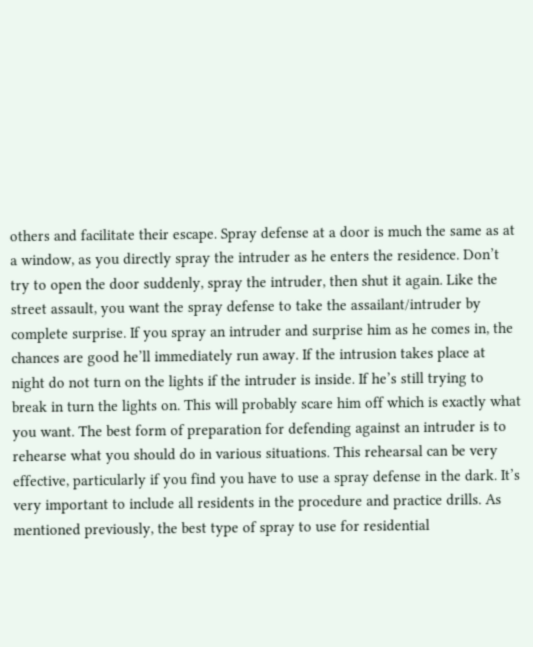others and facilitate their escape. Spray defense at a door is much the same as at a window, as you directly spray the intruder as he enters the residence. Don’t try to open the door suddenly, spray the intruder, then shut it again. Like the street assault, you want the spray defense to take the assailant/intruder by complete surprise. If you spray an intruder and surprise him as he comes in, the chances are good he’ll immediately run away. If the intrusion takes place at night do not turn on the lights if the intruder is inside. If he’s still trying to break in turn the lights on. This will probably scare him off which is exactly what you want. The best form of preparation for defending against an intruder is to rehearse what you should do in various situations. This rehearsal can be very effective, particularly if you find you have to use a spray defense in the dark. It’s very important to include all residents in the procedure and practice drills. As mentioned previously, the best type of spray to use for residential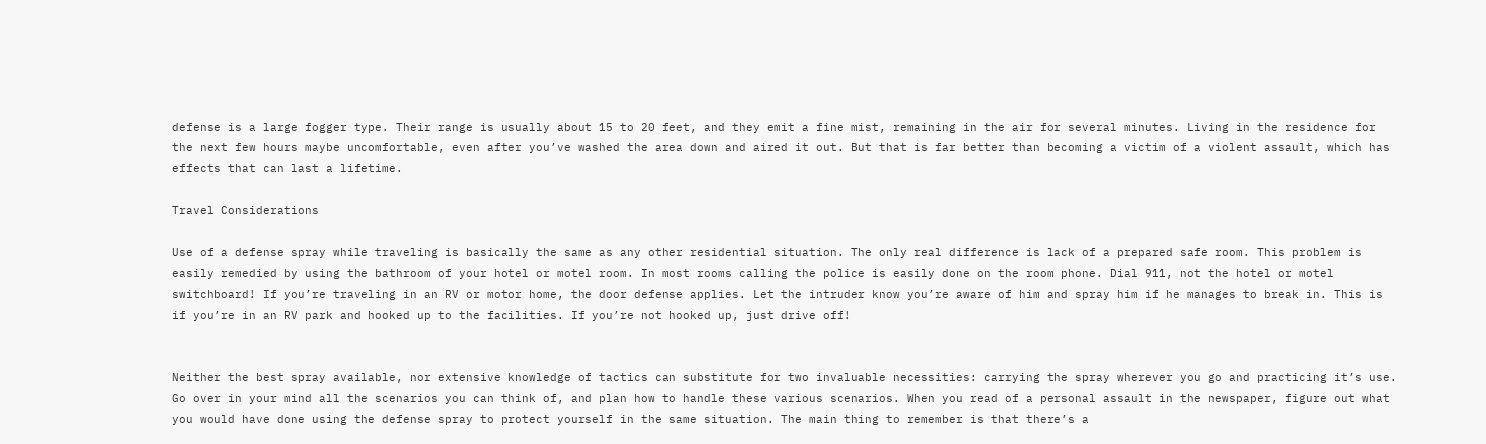defense is a large fogger type. Their range is usually about 15 to 20 feet, and they emit a fine mist, remaining in the air for several minutes. Living in the residence for the next few hours maybe uncomfortable, even after you’ve washed the area down and aired it out. But that is far better than becoming a victim of a violent assault, which has effects that can last a lifetime.

Travel Considerations

Use of a defense spray while traveling is basically the same as any other residential situation. The only real difference is lack of a prepared safe room. This problem is easily remedied by using the bathroom of your hotel or motel room. In most rooms calling the police is easily done on the room phone. Dial 911, not the hotel or motel switchboard! If you’re traveling in an RV or motor home, the door defense applies. Let the intruder know you’re aware of him and spray him if he manages to break in. This is if you’re in an RV park and hooked up to the facilities. If you’re not hooked up, just drive off!


Neither the best spray available, nor extensive knowledge of tactics can substitute for two invaluable necessities: carrying the spray wherever you go and practicing it’s use. Go over in your mind all the scenarios you can think of, and plan how to handle these various scenarios. When you read of a personal assault in the newspaper, figure out what you would have done using the defense spray to protect yourself in the same situation. The main thing to remember is that there’s a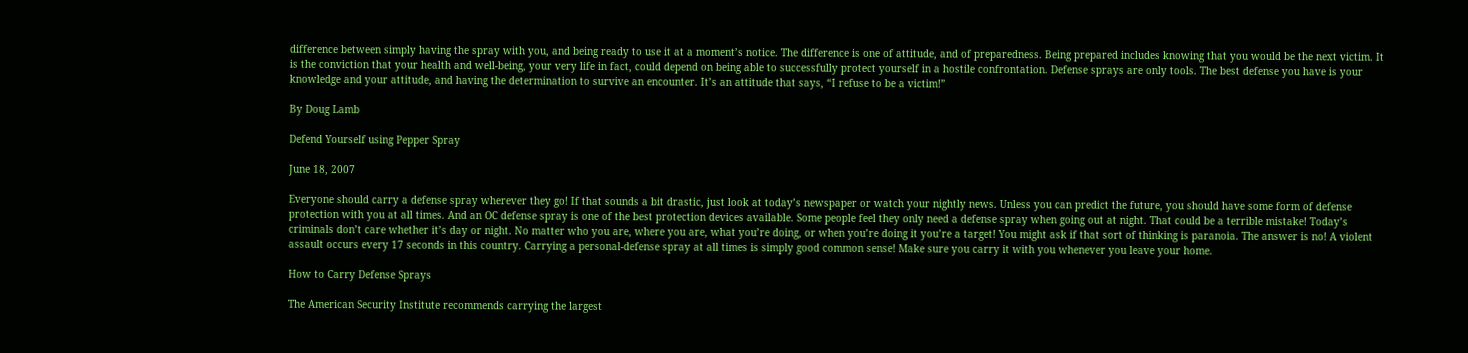difference between simply having the spray with you, and being ready to use it at a moment’s notice. The difference is one of attitude, and of preparedness. Being prepared includes knowing that you would be the next victim. It is the conviction that your health and well-being, your very life in fact, could depend on being able to successfully protect yourself in a hostile confrontation. Defense sprays are only tools. The best defense you have is your knowledge and your attitude, and having the determination to survive an encounter. It’s an attitude that says, “I refuse to be a victim!”

By Doug Lamb

Defend Yourself using Pepper Spray

June 18, 2007

Everyone should carry a defense spray wherever they go! If that sounds a bit drastic, just look at today’s newspaper or watch your nightly news. Unless you can predict the future, you should have some form of defense protection with you at all times. And an OC defense spray is one of the best protection devices available. Some people feel they only need a defense spray when going out at night. That could be a terrible mistake! Today’s criminals don’t care whether it’s day or night. No matter who you are, where you are, what you’re doing, or when you’re doing it you’re a target! You might ask if that sort of thinking is paranoia. The answer is no! A violent assault occurs every 17 seconds in this country. Carrying a personal-defense spray at all times is simply good common sense! Make sure you carry it with you whenever you leave your home.

How to Carry Defense Sprays

The American Security Institute recommends carrying the largest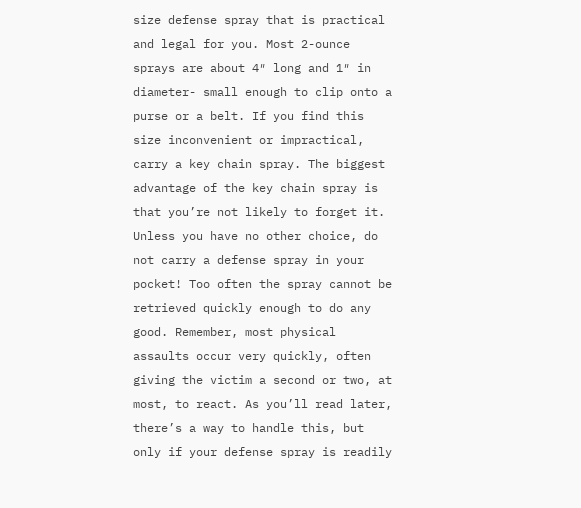size defense spray that is practical and legal for you. Most 2-ounce sprays are about 4″ long and 1″ in diameter- small enough to clip onto a purse or a belt. If you find this size inconvenient or impractical, carry a key chain spray. The biggest advantage of the key chain spray is that you’re not likely to forget it. Unless you have no other choice, do not carry a defense spray in your pocket! Too often the spray cannot be retrieved quickly enough to do any good. Remember, most physical assaults occur very quickly, often giving the victim a second or two, at most, to react. As you’ll read later, there’s a way to handle this, but only if your defense spray is readily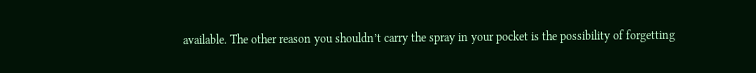available. The other reason you shouldn’t carry the spray in your pocket is the possibility of forgetting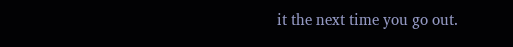it the next time you go out.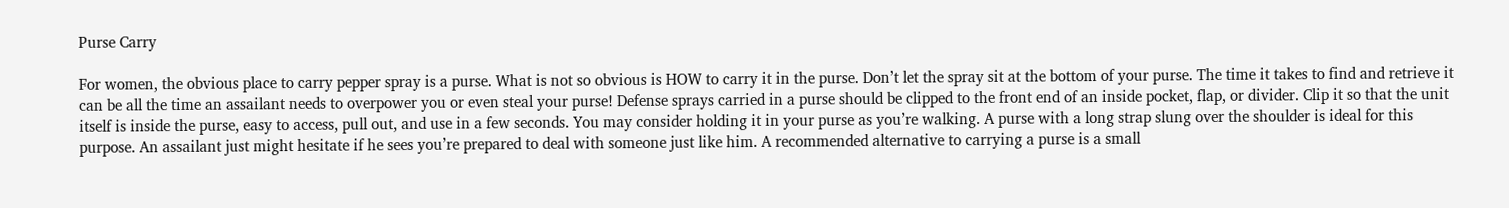Purse Carry

For women, the obvious place to carry pepper spray is a purse. What is not so obvious is HOW to carry it in the purse. Don’t let the spray sit at the bottom of your purse. The time it takes to find and retrieve it can be all the time an assailant needs to overpower you or even steal your purse! Defense sprays carried in a purse should be clipped to the front end of an inside pocket, flap, or divider. Clip it so that the unit itself is inside the purse, easy to access, pull out, and use in a few seconds. You may consider holding it in your purse as you’re walking. A purse with a long strap slung over the shoulder is ideal for this purpose. An assailant just might hesitate if he sees you’re prepared to deal with someone just like him. A recommended alternative to carrying a purse is a small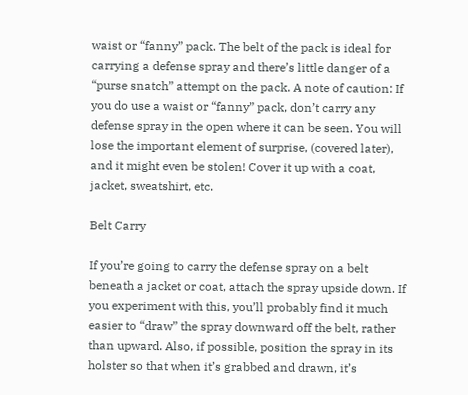waist or “fanny” pack. The belt of the pack is ideal for carrying a defense spray and there’s little danger of a “purse snatch” attempt on the pack. A note of caution: If you do use a waist or “fanny” pack, don’t carry any defense spray in the open where it can be seen. You will lose the important element of surprise, (covered later), and it might even be stolen! Cover it up with a coat, jacket, sweatshirt, etc.

Belt Carry

If you’re going to carry the defense spray on a belt beneath a jacket or coat, attach the spray upside down. If you experiment with this, you’ll probably find it much easier to “draw” the spray downward off the belt, rather than upward. Also, if possible, position the spray in its holster so that when it’s grabbed and drawn, it’s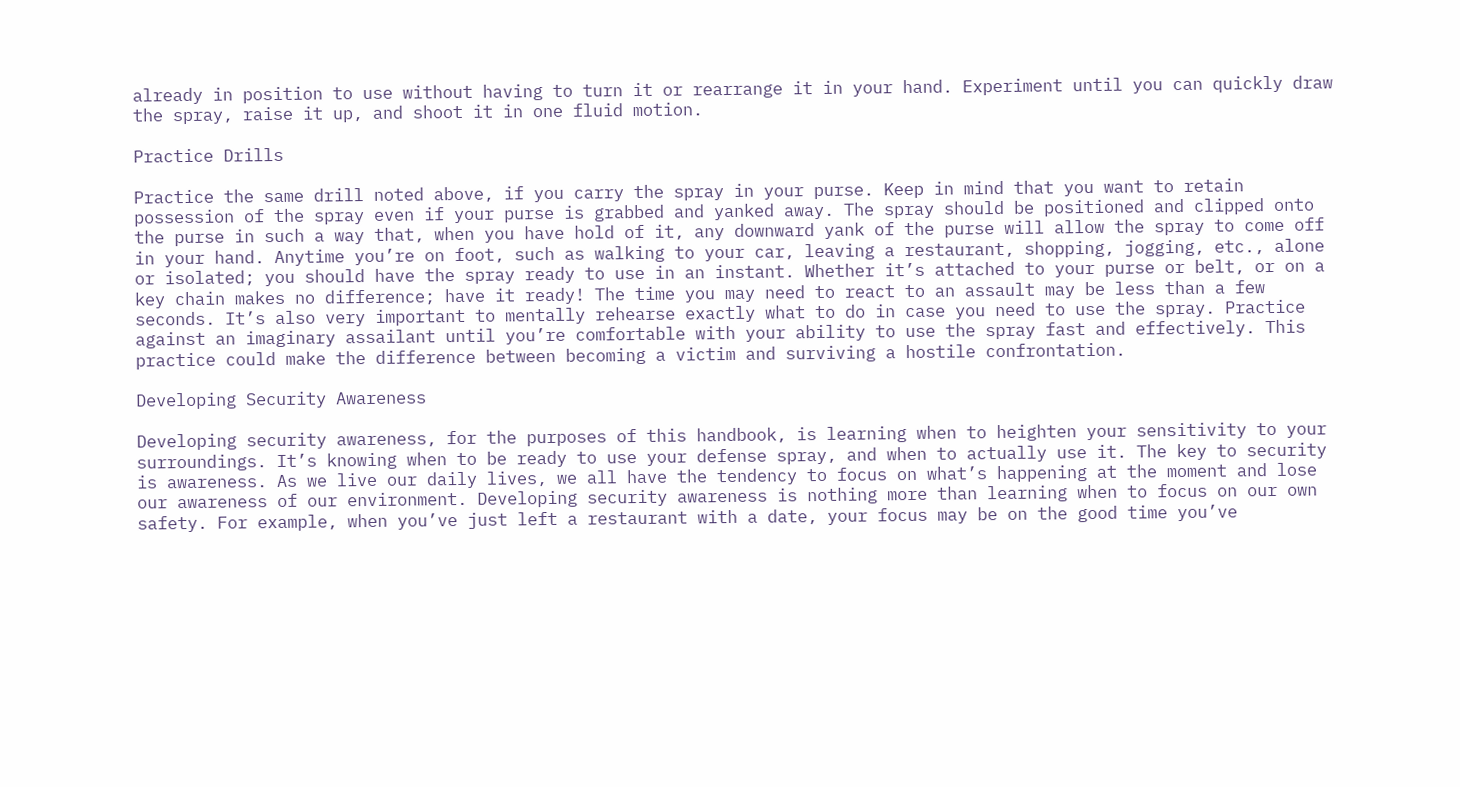already in position to use without having to turn it or rearrange it in your hand. Experiment until you can quickly draw the spray, raise it up, and shoot it in one fluid motion.

Practice Drills

Practice the same drill noted above, if you carry the spray in your purse. Keep in mind that you want to retain possession of the spray even if your purse is grabbed and yanked away. The spray should be positioned and clipped onto the purse in such a way that, when you have hold of it, any downward yank of the purse will allow the spray to come off in your hand. Anytime you’re on foot, such as walking to your car, leaving a restaurant, shopping, jogging, etc., alone or isolated; you should have the spray ready to use in an instant. Whether it’s attached to your purse or belt, or on a key chain makes no difference; have it ready! The time you may need to react to an assault may be less than a few seconds. It’s also very important to mentally rehearse exactly what to do in case you need to use the spray. Practice against an imaginary assailant until you’re comfortable with your ability to use the spray fast and effectively. This practice could make the difference between becoming a victim and surviving a hostile confrontation.

Developing Security Awareness

Developing security awareness, for the purposes of this handbook, is learning when to heighten your sensitivity to your surroundings. It’s knowing when to be ready to use your defense spray, and when to actually use it. The key to security is awareness. As we live our daily lives, we all have the tendency to focus on what’s happening at the moment and lose our awareness of our environment. Developing security awareness is nothing more than learning when to focus on our own safety. For example, when you’ve just left a restaurant with a date, your focus may be on the good time you’ve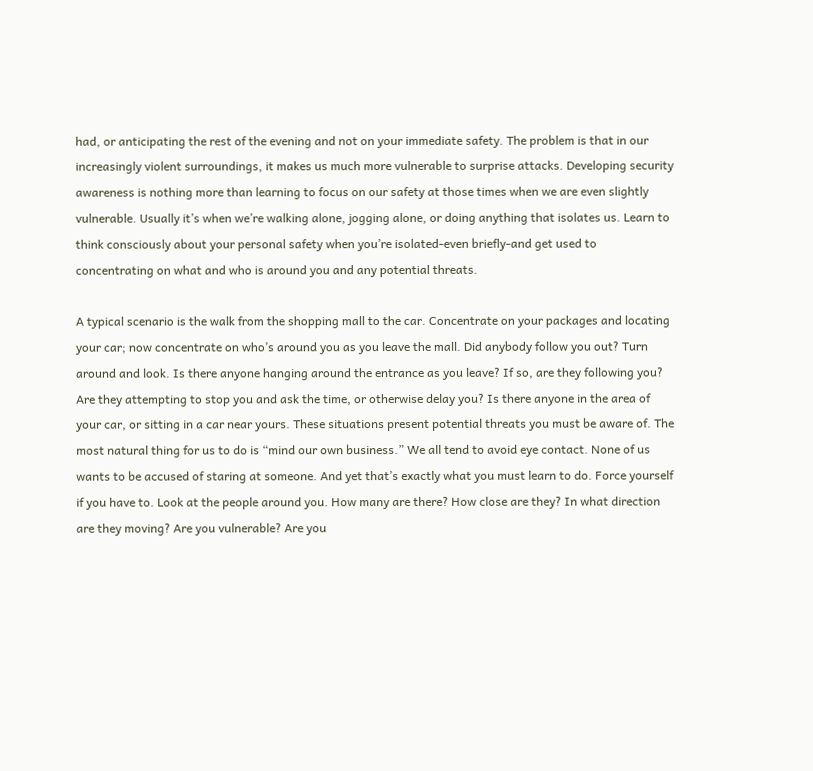had, or anticipating the rest of the evening and not on your immediate safety. The problem is that in our increasingly violent surroundings, it makes us much more vulnerable to surprise attacks. Developing security awareness is nothing more than learning to focus on our safety at those times when we are even slightly vulnerable. Usually it’s when we’re walking alone, jogging alone, or doing anything that isolates us. Learn to think consciously about your personal safety when you’re isolated-even briefly-and get used to concentrating on what and who is around you and any potential threats.

A typical scenario is the walk from the shopping mall to the car. Concentrate on your packages and locating your car; now concentrate on who’s around you as you leave the mall. Did anybody follow you out? Turn around and look. Is there anyone hanging around the entrance as you leave? If so, are they following you? Are they attempting to stop you and ask the time, or otherwise delay you? Is there anyone in the area of your car, or sitting in a car near yours. These situations present potential threats you must be aware of. The most natural thing for us to do is “mind our own business.” We all tend to avoid eye contact. None of us wants to be accused of staring at someone. And yet that’s exactly what you must learn to do. Force yourself if you have to. Look at the people around you. How many are there? How close are they? In what direction are they moving? Are you vulnerable? Are you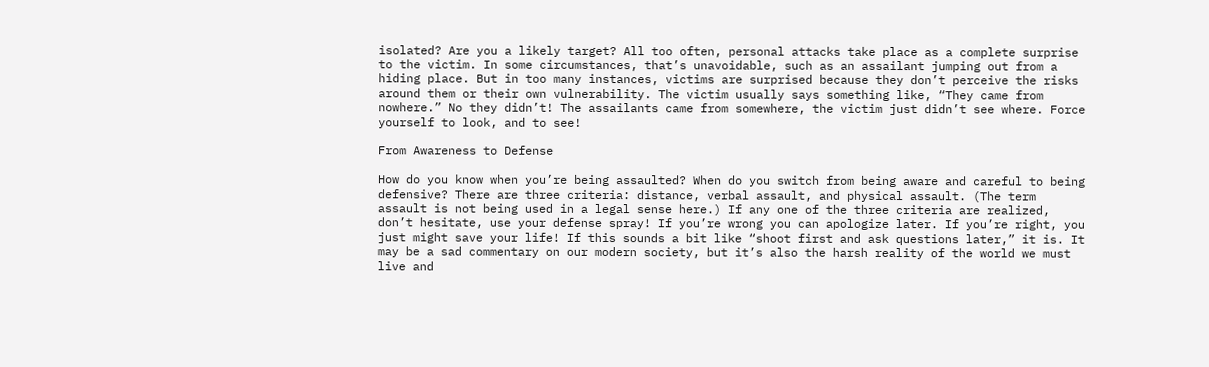isolated? Are you a likely target? All too often, personal attacks take place as a complete surprise to the victim. In some circumstances, that’s unavoidable, such as an assailant jumping out from a hiding place. But in too many instances, victims are surprised because they don’t perceive the risks around them or their own vulnerability. The victim usually says something like, “They came from nowhere.” No they didn’t! The assailants came from somewhere, the victim just didn’t see where. Force yourself to look, and to see!

From Awareness to Defense

How do you know when you’re being assaulted? When do you switch from being aware and careful to being defensive? There are three criteria: distance, verbal assault, and physical assault. (The term assault is not being used in a legal sense here.) If any one of the three criteria are realized, don’t hesitate, use your defense spray! If you’re wrong you can apologize later. If you’re right, you just might save your life! If this sounds a bit like “shoot first and ask questions later,” it is. It may be a sad commentary on our modern society, but it’s also the harsh reality of the world we must live and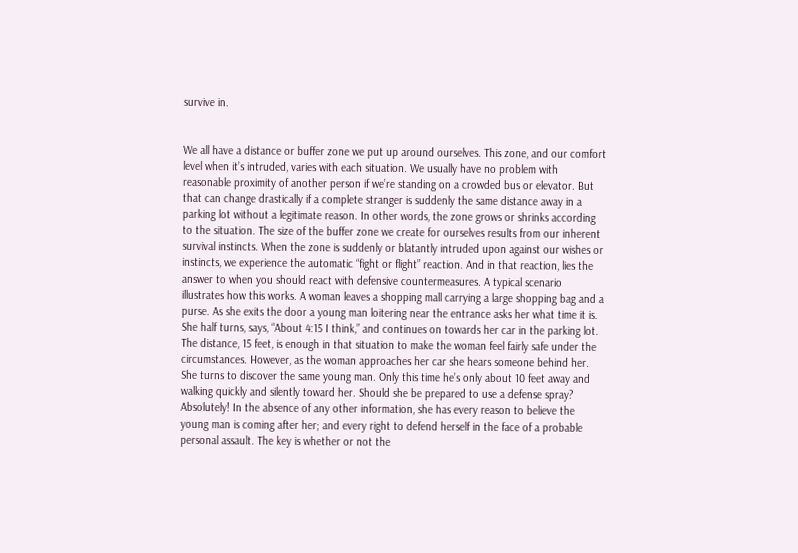survive in.


We all have a distance or buffer zone we put up around ourselves. This zone, and our comfort level when it’s intruded, varies with each situation. We usually have no problem with reasonable proximity of another person if we’re standing on a crowded bus or elevator. But that can change drastically if a complete stranger is suddenly the same distance away in a parking lot without a legitimate reason. In other words, the zone grows or shrinks according to the situation. The size of the buffer zone we create for ourselves results from our inherent survival instincts. When the zone is suddenly or blatantly intruded upon against our wishes or instincts, we experience the automatic “fight or flight” reaction. And in that reaction, lies the answer to when you should react with defensive countermeasures. A typical scenario illustrates how this works. A woman leaves a shopping mall carrying a large shopping bag and a purse. As she exits the door a young man loitering near the entrance asks her what time it is. She half turns, says, “About 4:15 I think,” and continues on towards her car in the parking lot. The distance, 15 feet, is enough in that situation to make the woman feel fairly safe under the circumstances. However, as the woman approaches her car she hears someone behind her. She turns to discover the same young man. Only this time he’s only about 10 feet away and walking quickly and silently toward her. Should she be prepared to use a defense spray? Absolutely! In the absence of any other information, she has every reason to believe the young man is coming after her; and every right to defend herself in the face of a probable personal assault. The key is whether or not the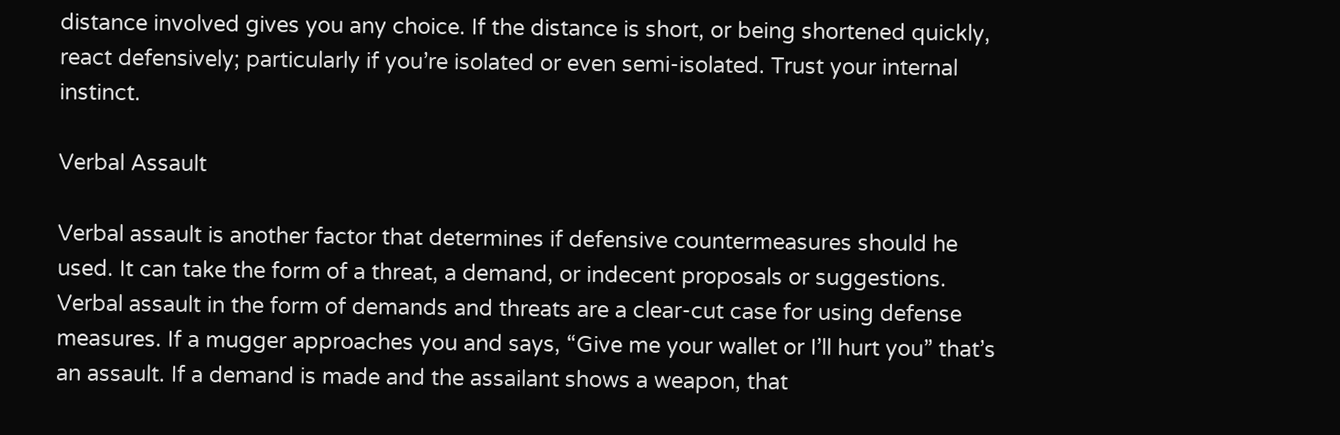distance involved gives you any choice. If the distance is short, or being shortened quickly, react defensively; particularly if you’re isolated or even semi-isolated. Trust your internal instinct.

Verbal Assault

Verbal assault is another factor that determines if defensive countermeasures should he used. It can take the form of a threat, a demand, or indecent proposals or suggestions. Verbal assault in the form of demands and threats are a clear-cut case for using defense measures. If a mugger approaches you and says, “Give me your wallet or I’ll hurt you” that’s an assault. If a demand is made and the assailant shows a weapon, that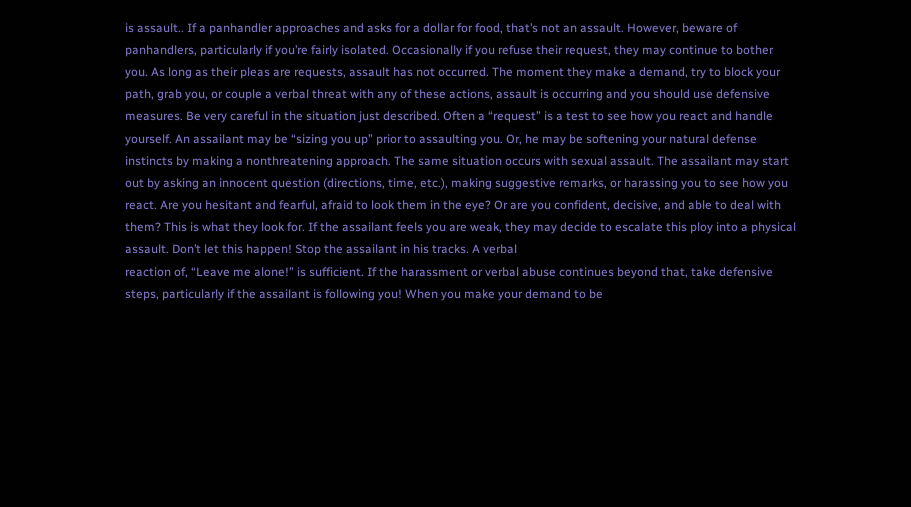is assault.. If a panhandler approaches and asks for a dollar for food, that’s not an assault. However, beware of panhandlers, particularly if you’re fairly isolated. Occasionally if you refuse their request, they may continue to bother you. As long as their pleas are requests, assault has not occurred. The moment they make a demand, try to block your path, grab you, or couple a verbal threat with any of these actions, assault is occurring and you should use defensive measures. Be very careful in the situation just described. Often a “request” is a test to see how you react and handle yourself. An assailant may be “sizing you up” prior to assaulting you. Or, he may be softening your natural defense instincts by making a nonthreatening approach. The same situation occurs with sexual assault. The assailant may start out by asking an innocent question (directions, time, etc.), making suggestive remarks, or harassing you to see how you react. Are you hesitant and fearful, afraid to look them in the eye? Or are you confident, decisive, and able to deal with them? This is what they look for. If the assailant feels you are weak, they may decide to escalate this ploy into a physical assault. Don’t let this happen! Stop the assailant in his tracks. A verbal
reaction of, “Leave me alone!” is sufficient. If the harassment or verbal abuse continues beyond that, take defensive steps, particularly if the assailant is following you! When you make your demand to be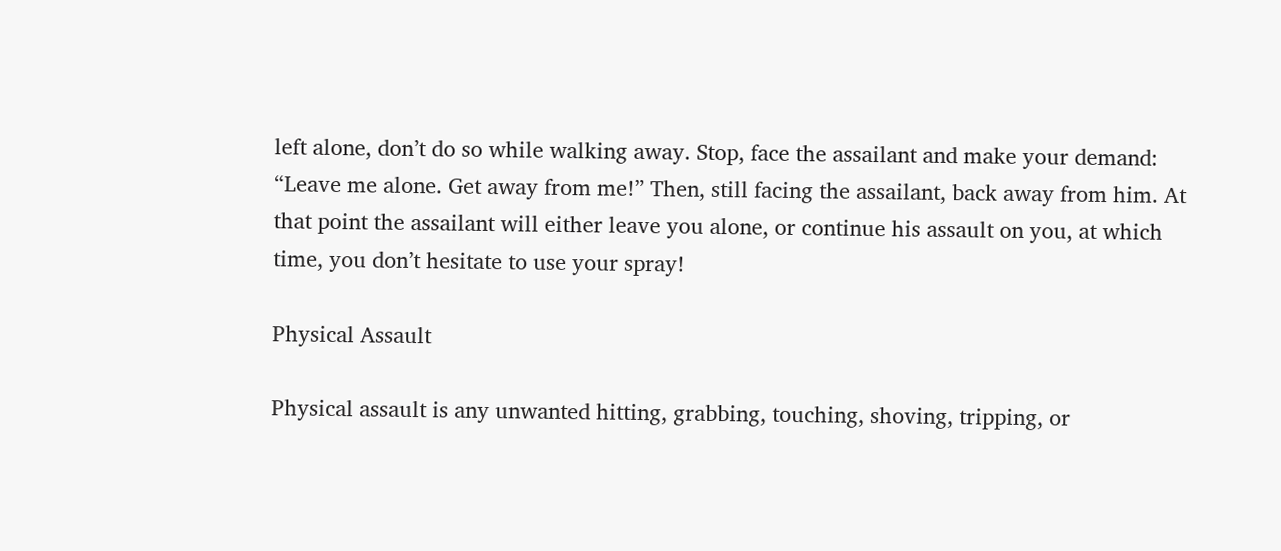left alone, don’t do so while walking away. Stop, face the assailant and make your demand: “Leave me alone. Get away from me!” Then, still facing the assailant, back away from him. At that point the assailant will either leave you alone, or continue his assault on you, at which time, you don’t hesitate to use your spray!

Physical Assault

Physical assault is any unwanted hitting, grabbing, touching, shoving, tripping, or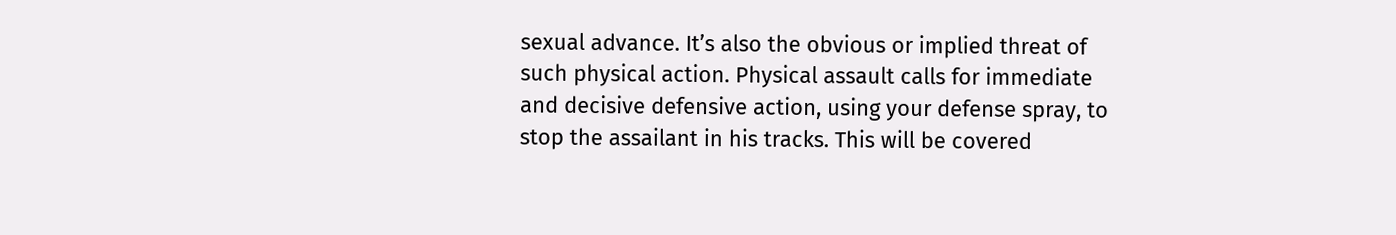sexual advance. It’s also the obvious or implied threat of such physical action. Physical assault calls for immediate and decisive defensive action, using your defense spray, to stop the assailant in his tracks. This will be covered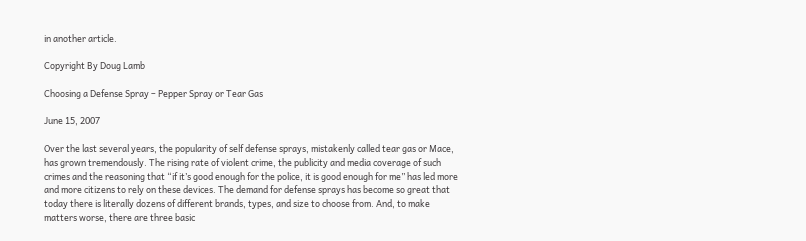in another article.

Copyright By Doug Lamb

Choosing a Defense Spray – Pepper Spray or Tear Gas

June 15, 2007

Over the last several years, the popularity of self defense sprays, mistakenly called tear gas or Mace, has grown tremendously. The rising rate of violent crime, the publicity and media coverage of such crimes and the reasoning that “if it’s good enough for the police, it is good enough for me” has led more and more citizens to rely on these devices. The demand for defense sprays has become so great that today there is literally dozens of different brands, types, and size to choose from. And, to make matters worse, there are three basic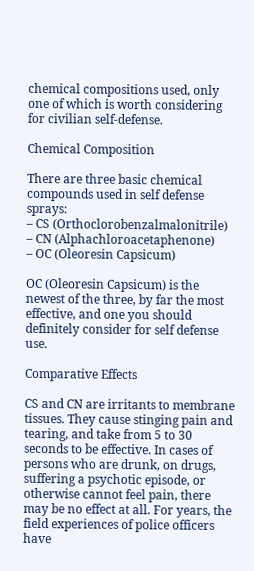chemical compositions used, only one of which is worth considering for civilian self-defense.

Chemical Composition

There are three basic chemical compounds used in self defense sprays:
– CS (Orthoclorobenzalmalonitrile)
– CN (Alphachloroacetaphenone)
– OC (Oleoresin Capsicum)

OC (Oleoresin Capsicum) is the newest of the three, by far the most effective, and one you should definitely consider for self defense use.

Comparative Effects

CS and CN are irritants to membrane tissues. They cause stinging pain and tearing, and take from 5 to 30 seconds to be effective. In cases of persons who are drunk, on drugs, suffering a psychotic episode, or otherwise cannot feel pain, there may be no effect at all. For years, the field experiences of police officers have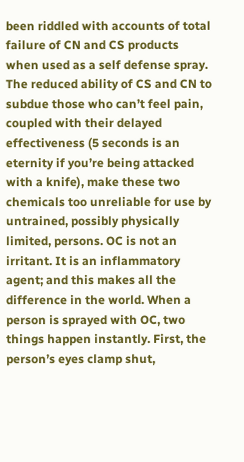been riddled with accounts of total failure of CN and CS products when used as a self defense spray. The reduced ability of CS and CN to subdue those who can’t feel pain, coupled with their delayed effectiveness (5 seconds is an eternity if you’re being attacked with a knife), make these two chemicals too unreliable for use by untrained, possibly physically limited, persons. OC is not an irritant. It is an inflammatory agent; and this makes all the difference in the world. When a person is sprayed with OC, two things happen instantly. First, the person’s eyes clamp shut,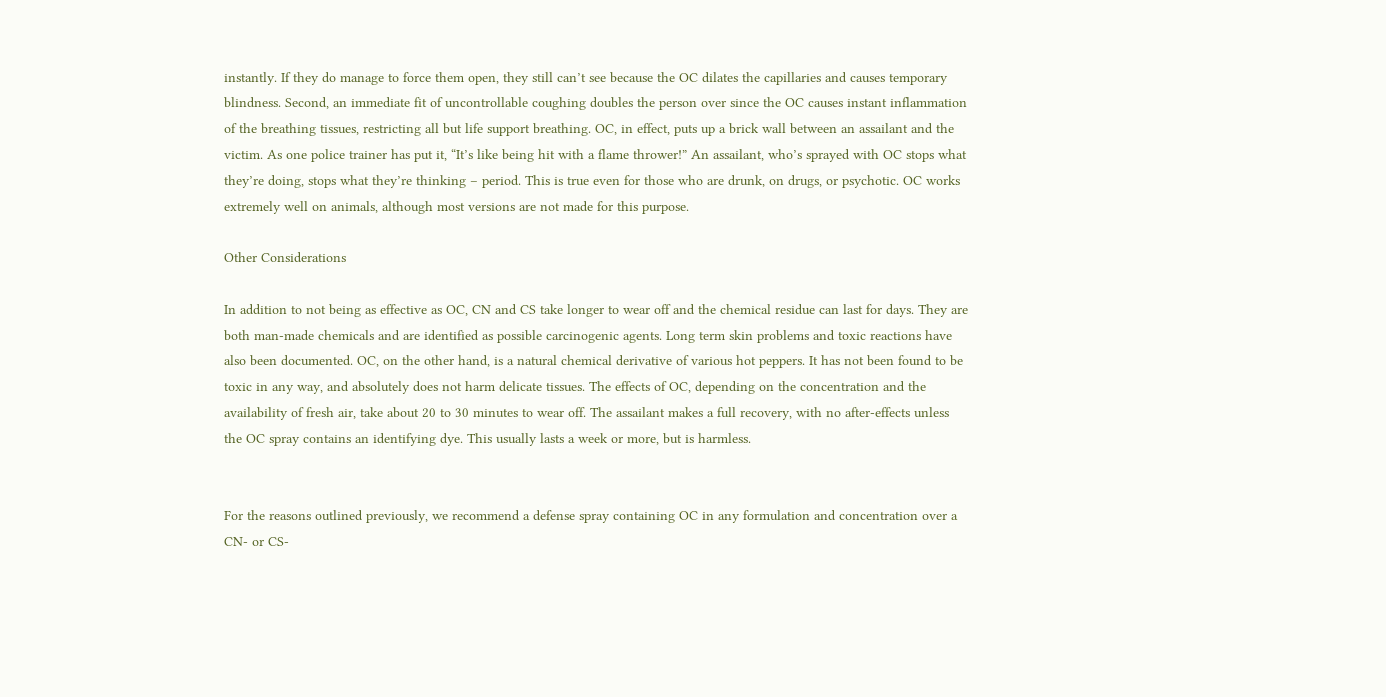instantly. If they do manage to force them open, they still can’t see because the OC dilates the capillaries and causes temporary blindness. Second, an immediate fit of uncontrollable coughing doubles the person over since the OC causes instant inflammation of the breathing tissues, restricting all but life support breathing. OC, in effect, puts up a brick wall between an assailant and the victim. As one police trainer has put it, “It’s like being hit with a flame thrower!” An assailant, who’s sprayed with OC stops what they’re doing, stops what they’re thinking – period. This is true even for those who are drunk, on drugs, or psychotic. OC works extremely well on animals, although most versions are not made for this purpose.

Other Considerations

In addition to not being as effective as OC, CN and CS take longer to wear off and the chemical residue can last for days. They are both man-made chemicals and are identified as possible carcinogenic agents. Long term skin problems and toxic reactions have also been documented. OC, on the other hand, is a natural chemical derivative of various hot peppers. It has not been found to be toxic in any way, and absolutely does not harm delicate tissues. The effects of OC, depending on the concentration and the availability of fresh air, take about 20 to 30 minutes to wear off. The assailant makes a full recovery, with no after-effects unless the OC spray contains an identifying dye. This usually lasts a week or more, but is harmless.


For the reasons outlined previously, we recommend a defense spray containing OC in any formulation and concentration over a CN- or CS-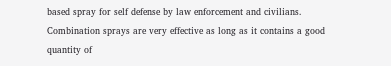based spray for self defense by law enforcement and civilians. Combination sprays are very effective as long as it contains a good quantity of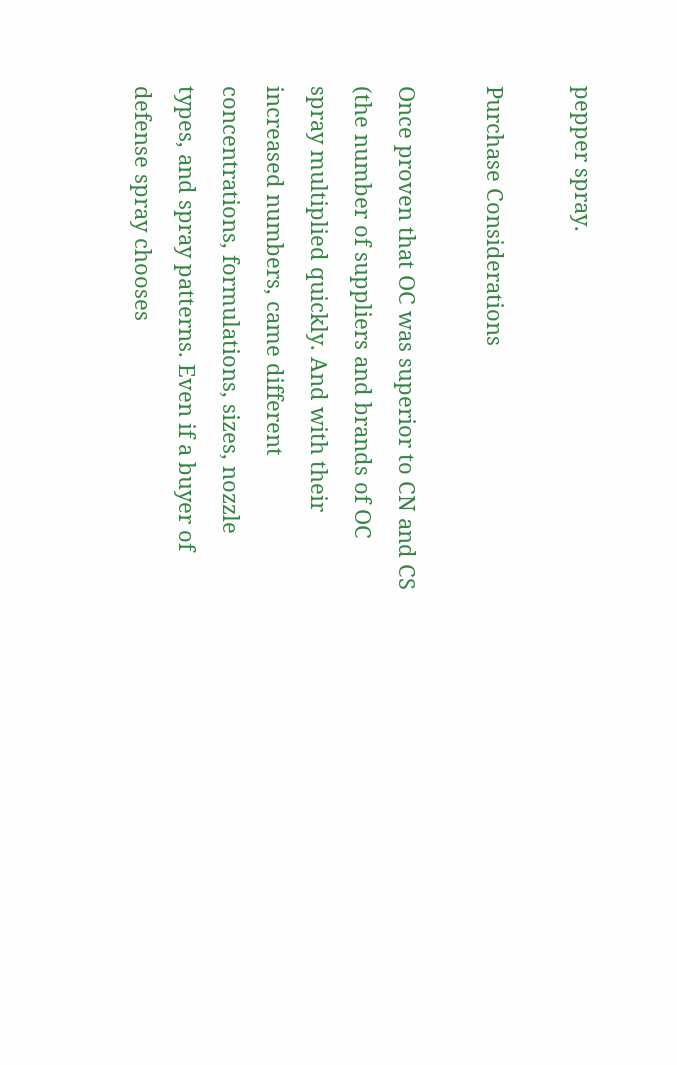pepper spray.

Purchase Considerations

Once proven that OC was superior to CN and CS (the number of suppliers and brands of OC spray multiplied quickly. And with their increased numbers, came different concentrations, formulations, sizes, nozzle types, and spray patterns. Even if a buyer of defense spray chooses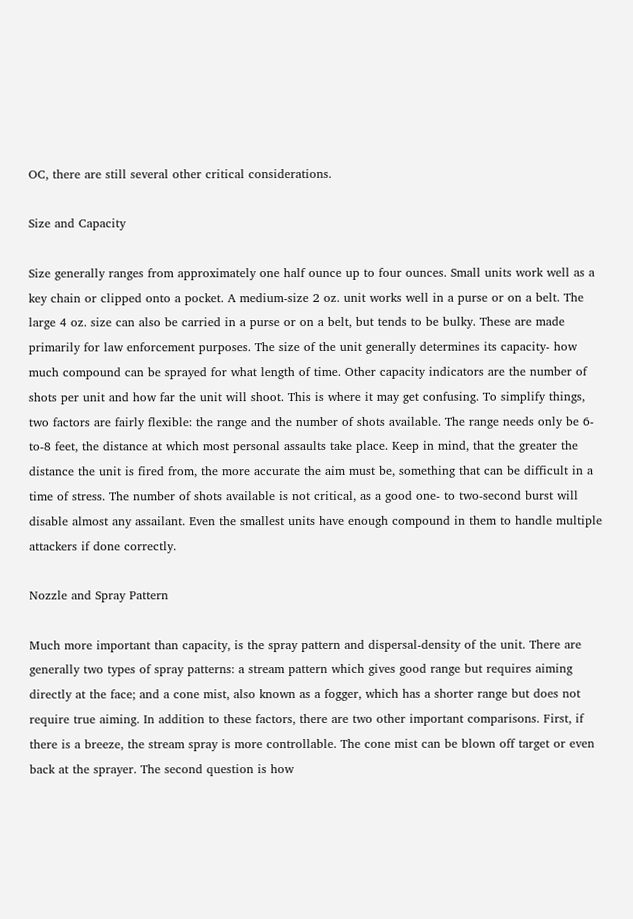OC, there are still several other critical considerations.

Size and Capacity

Size generally ranges from approximately one half ounce up to four ounces. Small units work well as a key chain or clipped onto a pocket. A medium-size 2 oz. unit works well in a purse or on a belt. The large 4 oz. size can also be carried in a purse or on a belt, but tends to be bulky. These are made primarily for law enforcement purposes. The size of the unit generally determines its capacity- how much compound can be sprayed for what length of time. Other capacity indicators are the number of shots per unit and how far the unit will shoot. This is where it may get confusing. To simplify things, two factors are fairly flexible: the range and the number of shots available. The range needs only be 6-to-8 feet, the distance at which most personal assaults take place. Keep in mind, that the greater the distance the unit is fired from, the more accurate the aim must be, something that can be difficult in a time of stress. The number of shots available is not critical, as a good one- to two-second burst will disable almost any assailant. Even the smallest units have enough compound in them to handle multiple attackers if done correctly.

Nozzle and Spray Pattern

Much more important than capacity, is the spray pattern and dispersal-density of the unit. There are generally two types of spray patterns: a stream pattern which gives good range but requires aiming directly at the face; and a cone mist, also known as a fogger, which has a shorter range but does not require true aiming. In addition to these factors, there are two other important comparisons. First, if there is a breeze, the stream spray is more controllable. The cone mist can be blown off target or even back at the sprayer. The second question is how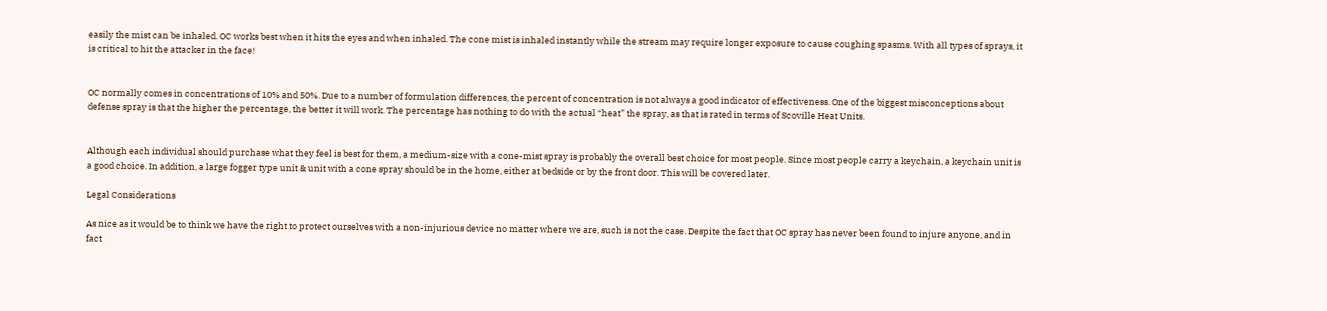easily the mist can be inhaled. OC works best when it hits the eyes and when inhaled. The cone mist is inhaled instantly while the stream may require longer exposure to cause coughing spasms. With all types of sprays, it is critical to hit the attacker in the face!


OC normally comes in concentrations of 10% and 50%. Due to a number of formulation differences, the percent of concentration is not always a good indicator of effectiveness. One of the biggest misconceptions about defense spray is that the higher the percentage, the better it will work. The percentage has nothing to do with the actual “heat” the spray, as that is rated in terms of Scoville Heat Units.


Although each individual should purchase what they feel is best for them, a medium-size with a cone-mist spray is probably the overall best choice for most people. Since most people carry a keychain, a keychain unit is a good choice. In addition, a large fogger type unit & unit with a cone spray should be in the home, either at bedside or by the front door. This will be covered later.

Legal Considerations

As nice as it would be to think we have the right to protect ourselves with a non-injurious device no matter where we are, such is not the case. Despite the fact that OC spray has never been found to injure anyone, and in fact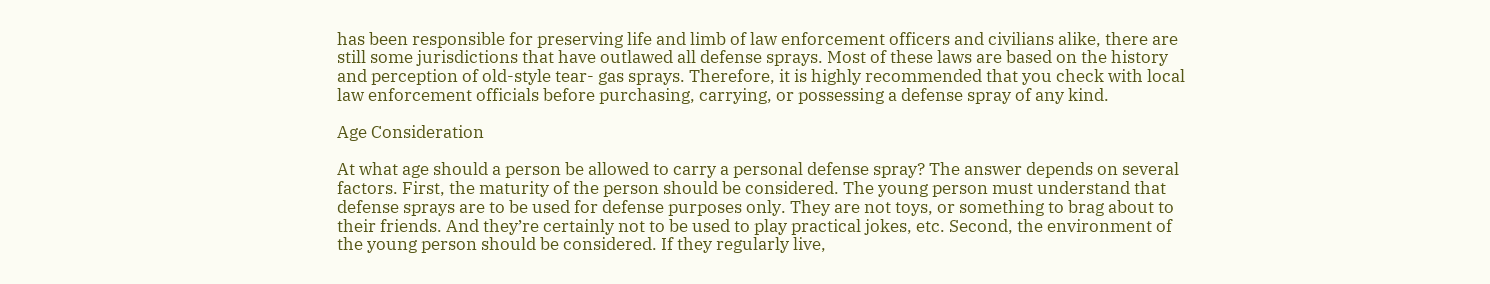has been responsible for preserving life and limb of law enforcement officers and civilians alike, there are still some jurisdictions that have outlawed all defense sprays. Most of these laws are based on the history and perception of old-style tear- gas sprays. Therefore, it is highly recommended that you check with local law enforcement officials before purchasing, carrying, or possessing a defense spray of any kind.

Age Consideration

At what age should a person be allowed to carry a personal defense spray? The answer depends on several factors. First, the maturity of the person should be considered. The young person must understand that defense sprays are to be used for defense purposes only. They are not toys, or something to brag about to their friends. And they’re certainly not to be used to play practical jokes, etc. Second, the environment of the young person should be considered. If they regularly live,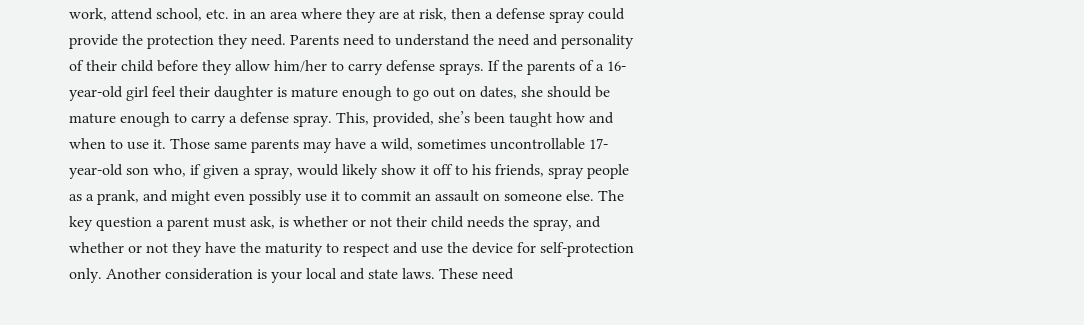work, attend school, etc. in an area where they are at risk, then a defense spray could provide the protection they need. Parents need to understand the need and personality of their child before they allow him/her to carry defense sprays. If the parents of a 16-year-old girl feel their daughter is mature enough to go out on dates, she should be mature enough to carry a defense spray. This, provided, she’s been taught how and when to use it. Those same parents may have a wild, sometimes uncontrollable 17-year-old son who, if given a spray, would likely show it off to his friends, spray people as a prank, and might even possibly use it to commit an assault on someone else. The key question a parent must ask, is whether or not their child needs the spray, and whether or not they have the maturity to respect and use the device for self-protection only. Another consideration is your local and state laws. These need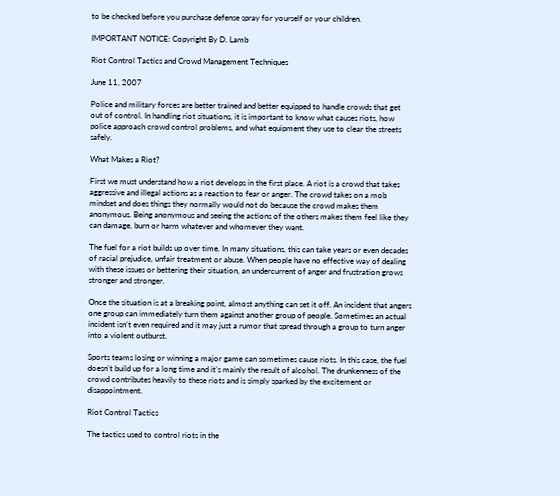to be checked before you purchase defense spray for yourself or your children.

IMPORTANT NOTICE: Copyright By D. Lamb

Riot Control Tactics and Crowd Management Techniques

June 11, 2007

Police and military forces are better trained and better equipped to handle crowds that get out of control. In handling riot situations, it is important to know what causes riots, how police approach crowd control problems, and what equipment they use to clear the streets safely.

What Makes a Riot?

First we must understand how a riot develops in the first place. A riot is a crowd that takes aggressive and illegal actions as a reaction to fear or anger. The crowd takes on a mob mindset and does things they normally would not do because the crowd makes them anonymous. Being anonymous and seeing the actions of the others makes them feel like they can damage, burn or harm whatever and whomever they want.

The fuel for a riot builds up over time. In many situations, this can take years or even decades of racial prejudice, unfair treatment or abuse. When people have no effective way of dealing with these issues or bettering their situation, an undercurrent of anger and frustration grows stronger and stronger.

Once the situation is at a breaking point, almost anything can set it off. An incident that angers one group can immediately turn them against another group of people. Sometimes an actual incident isn’t even required and it may just a rumor that spread through a group to turn anger into a violent outburst.

Sports teams losing or winning a major game can sometimes cause riots. In this case, the fuel doesn’t build up for a long time and it’s mainly the result of alcohol. The drunkenness of the crowd contributes heavily to these riots and is simply sparked by the excitement or disappointment.

Riot Control Tactics

The tactics used to control riots in the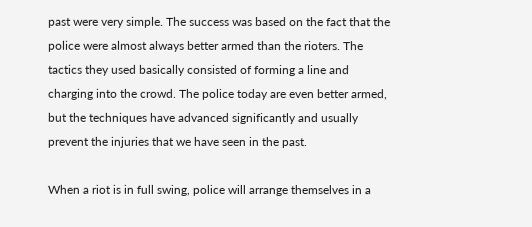past were very simple. The success was based on the fact that the police were almost always better armed than the rioters. The tactics they used basically consisted of forming a line and charging into the crowd. The police today are even better armed, but the techniques have advanced significantly and usually prevent the injuries that we have seen in the past.

When a riot is in full swing, police will arrange themselves in a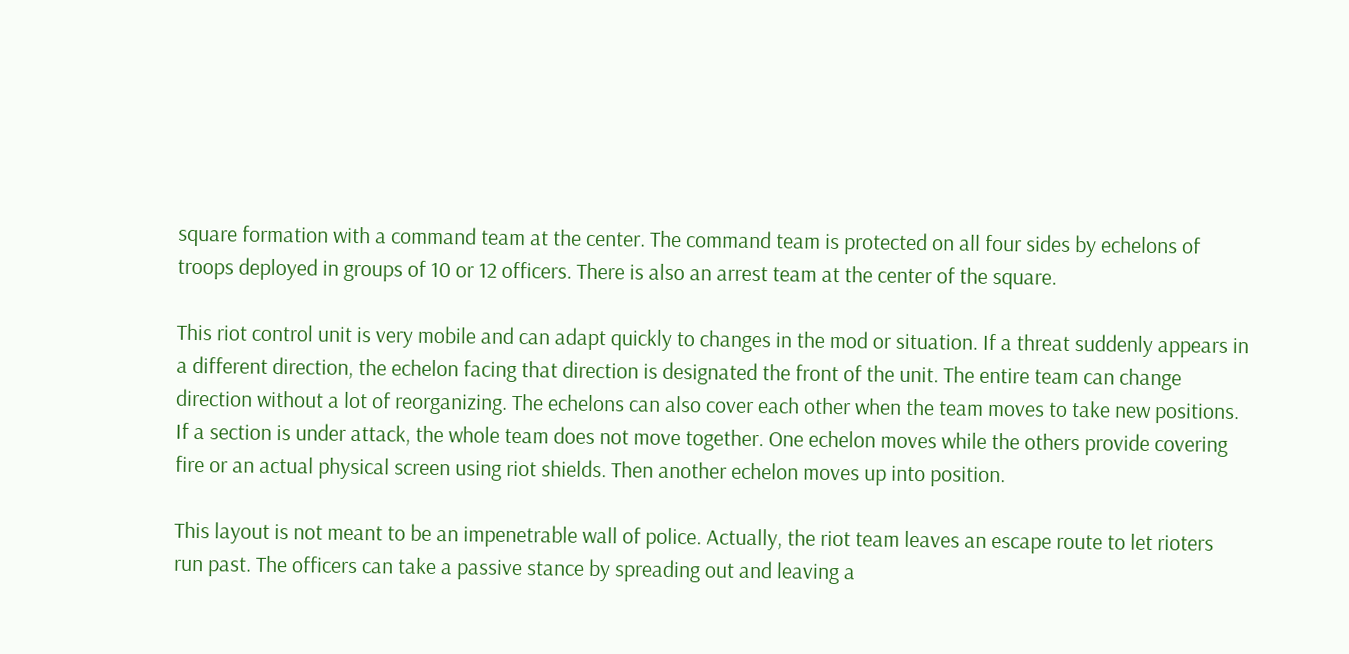square formation with a command team at the center. The command team is protected on all four sides by echelons of troops deployed in groups of 10 or 12 officers. There is also an arrest team at the center of the square.

This riot control unit is very mobile and can adapt quickly to changes in the mod or situation. If a threat suddenly appears in a different direction, the echelon facing that direction is designated the front of the unit. The entire team can change direction without a lot of reorganizing. The echelons can also cover each other when the team moves to take new positions. If a section is under attack, the whole team does not move together. One echelon moves while the others provide covering fire or an actual physical screen using riot shields. Then another echelon moves up into position.

This layout is not meant to be an impenetrable wall of police. Actually, the riot team leaves an escape route to let rioters run past. The officers can take a passive stance by spreading out and leaving a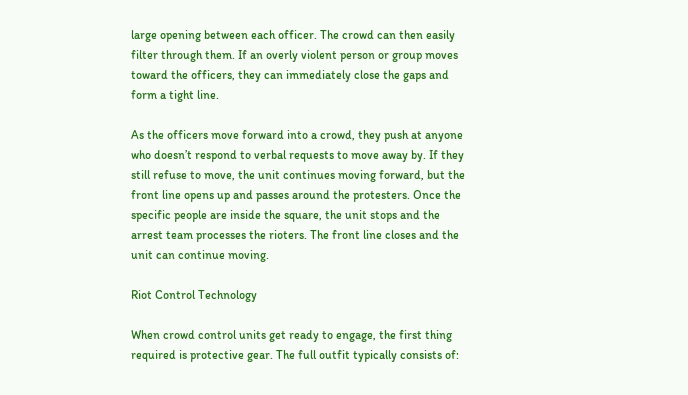large opening between each officer. The crowd can then easily filter through them. If an overly violent person or group moves toward the officers, they can immediately close the gaps and form a tight line.

As the officers move forward into a crowd, they push at anyone who doesn’t respond to verbal requests to move away by. If they still refuse to move, the unit continues moving forward, but the front line opens up and passes around the protesters. Once the specific people are inside the square, the unit stops and the arrest team processes the rioters. The front line closes and the unit can continue moving.

Riot Control Technology

When crowd control units get ready to engage, the first thing required is protective gear. The full outfit typically consists of: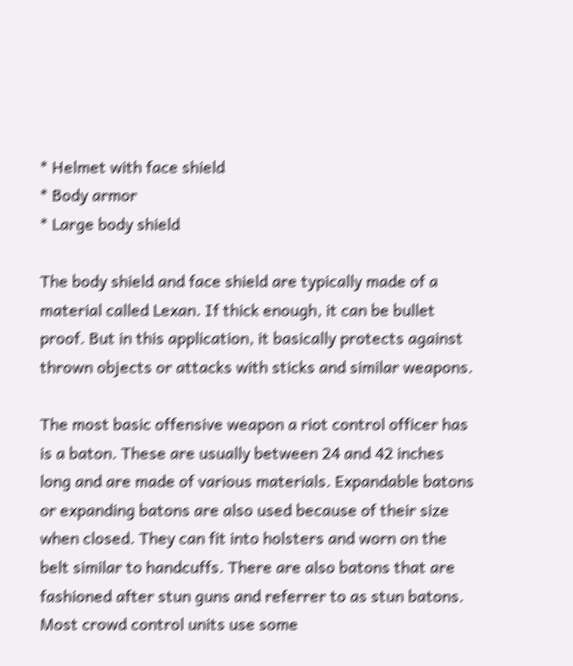* Helmet with face shield
* Body armor
* Large body shield

The body shield and face shield are typically made of a material called Lexan. If thick enough, it can be bullet proof. But in this application, it basically protects against thrown objects or attacks with sticks and similar weapons.

The most basic offensive weapon a riot control officer has is a baton. These are usually between 24 and 42 inches long and are made of various materials. Expandable batons or expanding batons are also used because of their size when closed. They can fit into holsters and worn on the belt similar to handcuffs. There are also batons that are fashioned after stun guns and referrer to as stun batons. Most crowd control units use some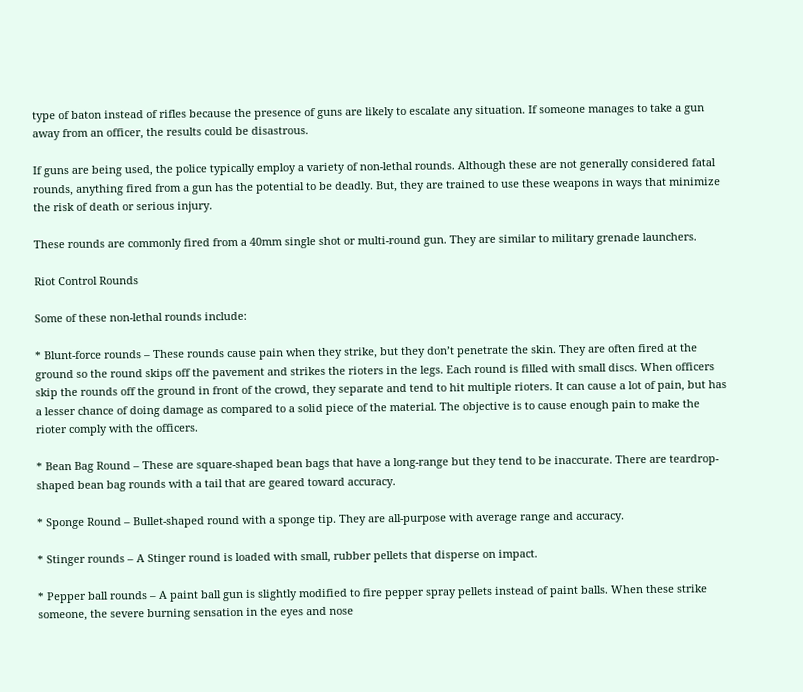type of baton instead of rifles because the presence of guns are likely to escalate any situation. If someone manages to take a gun away from an officer, the results could be disastrous.

If guns are being used, the police typically employ a variety of non-lethal rounds. Although these are not generally considered fatal rounds, anything fired from a gun has the potential to be deadly. But, they are trained to use these weapons in ways that minimize the risk of death or serious injury.

These rounds are commonly fired from a 40mm single shot or multi-round gun. They are similar to military grenade launchers.

Riot Control Rounds

Some of these non-lethal rounds include:

* Blunt-force rounds – These rounds cause pain when they strike, but they don’t penetrate the skin. They are often fired at the ground so the round skips off the pavement and strikes the rioters in the legs. Each round is filled with small discs. When officers skip the rounds off the ground in front of the crowd, they separate and tend to hit multiple rioters. It can cause a lot of pain, but has a lesser chance of doing damage as compared to a solid piece of the material. The objective is to cause enough pain to make the rioter comply with the officers.

* Bean Bag Round – These are square-shaped bean bags that have a long-range but they tend to be inaccurate. There are teardrop-shaped bean bag rounds with a tail that are geared toward accuracy.

* Sponge Round – Bullet-shaped round with a sponge tip. They are all-purpose with average range and accuracy.

* Stinger rounds – A Stinger round is loaded with small, rubber pellets that disperse on impact.

* Pepper ball rounds – A paint ball gun is slightly modified to fire pepper spray pellets instead of paint balls. When these strike someone, the severe burning sensation in the eyes and nose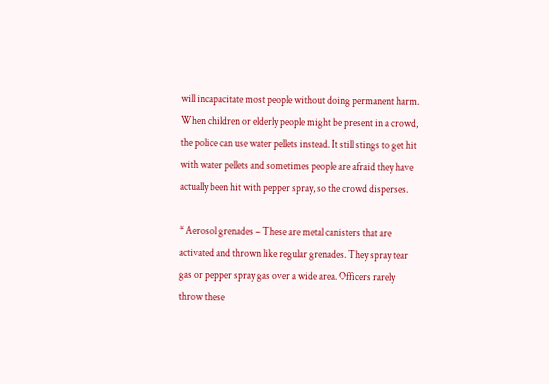will incapacitate most people without doing permanent harm. When children or elderly people might be present in a crowd, the police can use water pellets instead. It still stings to get hit with water pellets and sometimes people are afraid they have actually been hit with pepper spray, so the crowd disperses.

* Aerosol grenades – These are metal canisters that are activated and thrown like regular grenades. They spray tear gas or pepper spray gas over a wide area. Officers rarely throw these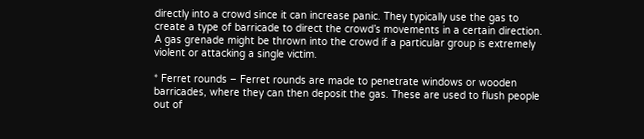directly into a crowd since it can increase panic. They typically use the gas to create a type of barricade to direct the crowd’s movements in a certain direction. A gas grenade might be thrown into the crowd if a particular group is extremely violent or attacking a single victim.

* Ferret rounds – Ferret rounds are made to penetrate windows or wooden barricades, where they can then deposit the gas. These are used to flush people out of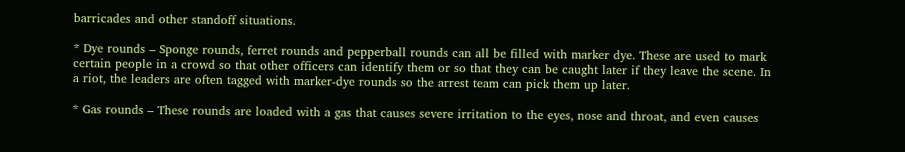barricades and other standoff situations.

* Dye rounds – Sponge rounds, ferret rounds and pepperball rounds can all be filled with marker dye. These are used to mark certain people in a crowd so that other officers can identify them or so that they can be caught later if they leave the scene. In a riot, the leaders are often tagged with marker-dye rounds so the arrest team can pick them up later.

* Gas rounds – These rounds are loaded with a gas that causes severe irritation to the eyes, nose and throat, and even causes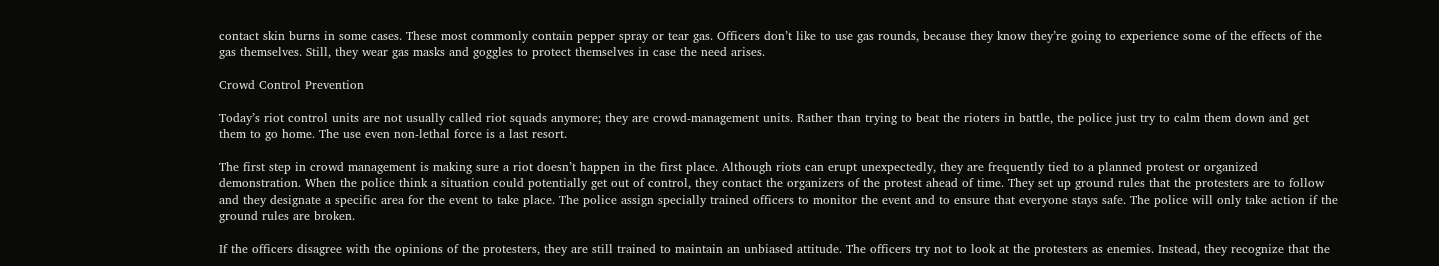contact skin burns in some cases. These most commonly contain pepper spray or tear gas. Officers don’t like to use gas rounds, because they know they’re going to experience some of the effects of the gas themselves. Still, they wear gas masks and goggles to protect themselves in case the need arises.

Crowd Control Prevention

Today’s riot control units are not usually called riot squads anymore; they are crowd-management units. Rather than trying to beat the rioters in battle, the police just try to calm them down and get them to go home. The use even non-lethal force is a last resort.

The first step in crowd management is making sure a riot doesn’t happen in the first place. Although riots can erupt unexpectedly, they are frequently tied to a planned protest or organized demonstration. When the police think a situation could potentially get out of control, they contact the organizers of the protest ahead of time. They set up ground rules that the protesters are to follow and they designate a specific area for the event to take place. The police assign specially trained officers to monitor the event and to ensure that everyone stays safe. The police will only take action if the ground rules are broken.

If the officers disagree with the opinions of the protesters, they are still trained to maintain an unbiased attitude. The officers try not to look at the protesters as enemies. Instead, they recognize that the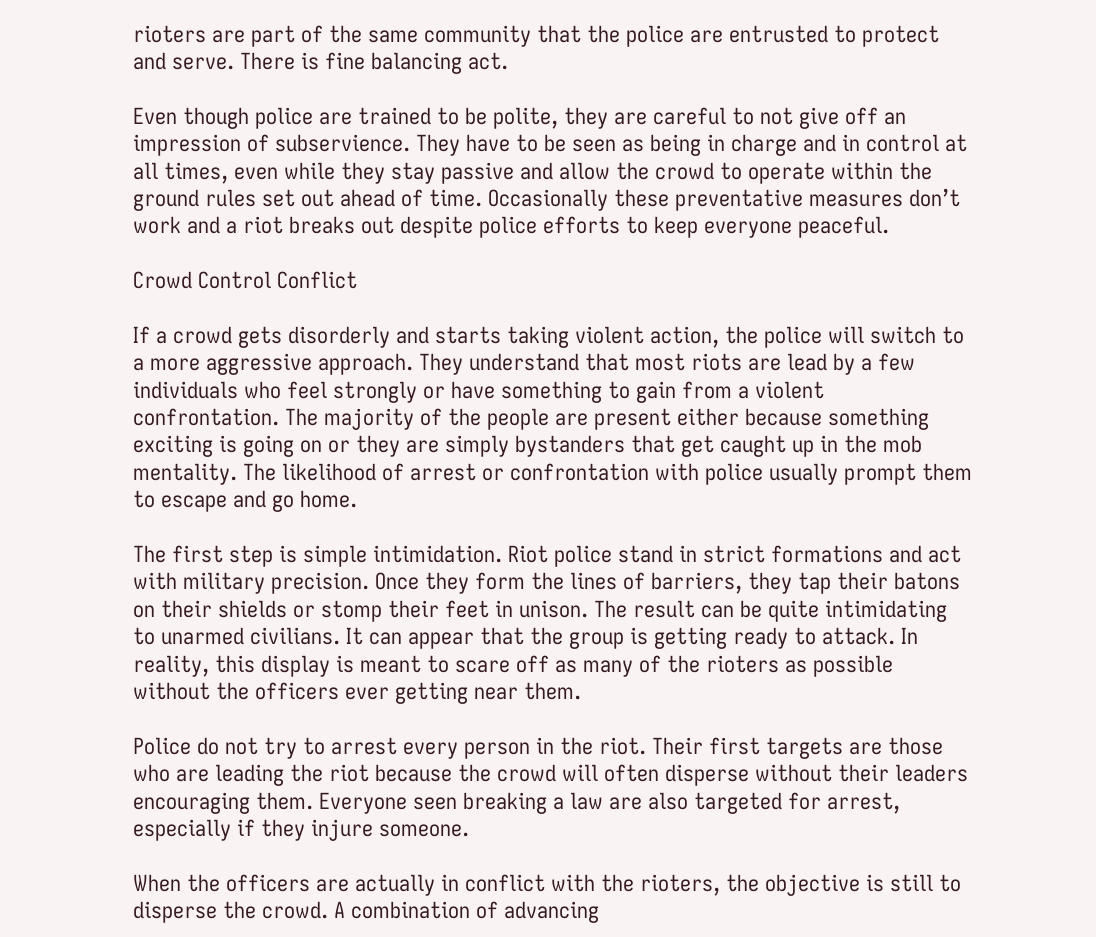rioters are part of the same community that the police are entrusted to protect and serve. There is fine balancing act.

Even though police are trained to be polite, they are careful to not give off an impression of subservience. They have to be seen as being in charge and in control at all times, even while they stay passive and allow the crowd to operate within the ground rules set out ahead of time. Occasionally these preventative measures don’t work and a riot breaks out despite police efforts to keep everyone peaceful.

Crowd Control Conflict

If a crowd gets disorderly and starts taking violent action, the police will switch to a more aggressive approach. They understand that most riots are lead by a few individuals who feel strongly or have something to gain from a violent confrontation. The majority of the people are present either because something exciting is going on or they are simply bystanders that get caught up in the mob mentality. The likelihood of arrest or confrontation with police usually prompt them to escape and go home.

The first step is simple intimidation. Riot police stand in strict formations and act with military precision. Once they form the lines of barriers, they tap their batons on their shields or stomp their feet in unison. The result can be quite intimidating to unarmed civilians. It can appear that the group is getting ready to attack. In reality, this display is meant to scare off as many of the rioters as possible without the officers ever getting near them.

Police do not try to arrest every person in the riot. Their first targets are those who are leading the riot because the crowd will often disperse without their leaders encouraging them. Everyone seen breaking a law are also targeted for arrest, especially if they injure someone.

When the officers are actually in conflict with the rioters, the objective is still to disperse the crowd. A combination of advancing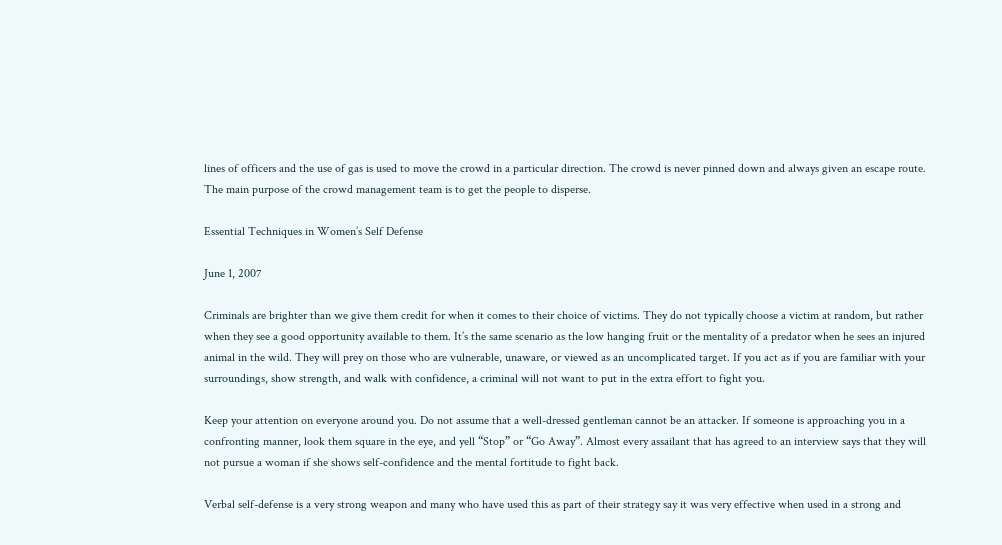lines of officers and the use of gas is used to move the crowd in a particular direction. The crowd is never pinned down and always given an escape route. The main purpose of the crowd management team is to get the people to disperse.

Essential Techniques in Women’s Self Defense

June 1, 2007

Criminals are brighter than we give them credit for when it comes to their choice of victims. They do not typically choose a victim at random, but rather when they see a good opportunity available to them. It’s the same scenario as the low hanging fruit or the mentality of a predator when he sees an injured animal in the wild. They will prey on those who are vulnerable, unaware, or viewed as an uncomplicated target. If you act as if you are familiar with your surroundings, show strength, and walk with confidence, a criminal will not want to put in the extra effort to fight you.

Keep your attention on everyone around you. Do not assume that a well-dressed gentleman cannot be an attacker. If someone is approaching you in a confronting manner, look them square in the eye, and yell “Stop” or “Go Away”. Almost every assailant that has agreed to an interview says that they will not pursue a woman if she shows self-confidence and the mental fortitude to fight back.

Verbal self-defense is a very strong weapon and many who have used this as part of their strategy say it was very effective when used in a strong and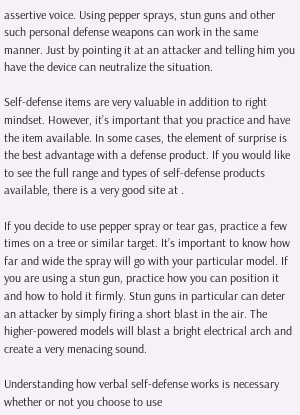assertive voice. Using pepper sprays, stun guns and other such personal defense weapons can work in the same manner. Just by pointing it at an attacker and telling him you have the device can neutralize the situation.

Self-defense items are very valuable in addition to right mindset. However, it’s important that you practice and have the item available. In some cases, the element of surprise is the best advantage with a defense product. If you would like to see the full range and types of self-defense products available, there is a very good site at .

If you decide to use pepper spray or tear gas, practice a few times on a tree or similar target. It’s important to know how far and wide the spray will go with your particular model. If you are using a stun gun, practice how you can position it and how to hold it firmly. Stun guns in particular can deter an attacker by simply firing a short blast in the air. The higher-powered models will blast a bright electrical arch and create a very menacing sound.

Understanding how verbal self-defense works is necessary whether or not you choose to use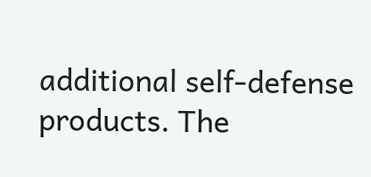additional self-defense products. The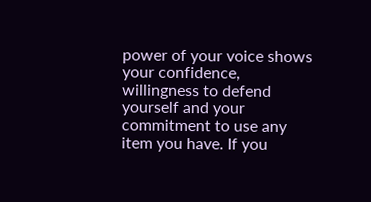power of your voice shows your confidence, willingness to defend yourself and your commitment to use any item you have. If you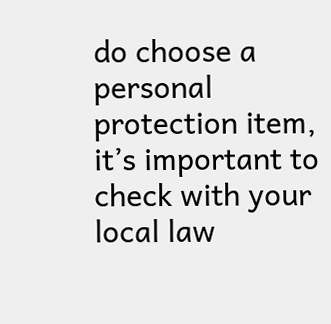do choose a personal protection item, it’s important to check with your local law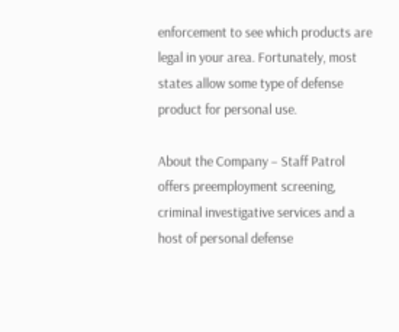enforcement to see which products are legal in your area. Fortunately, most states allow some type of defense product for personal use.

About the Company – Staff Patrol offers preemployment screening, criminal investigative services and a host of personal defense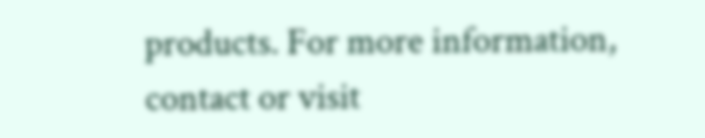products. For more information, contact or visit